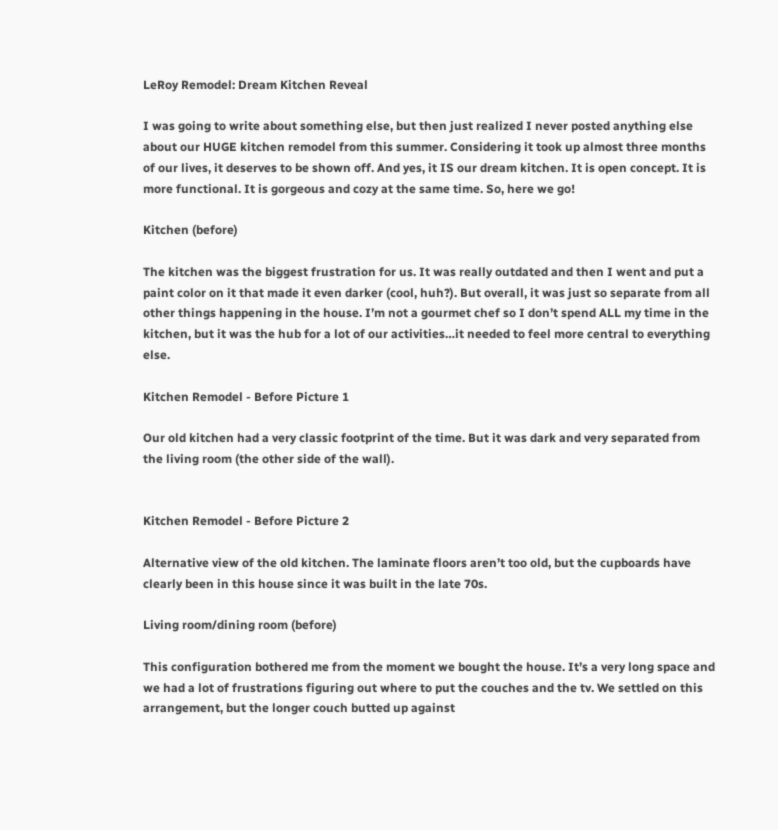LeRoy Remodel: Dream Kitchen Reveal

I was going to write about something else, but then just realized I never posted anything else about our HUGE kitchen remodel from this summer. Considering it took up almost three months of our lives, it deserves to be shown off. And yes, it IS our dream kitchen. It is open concept. It is more functional. It is gorgeous and cozy at the same time. So, here we go!

Kitchen (before)

The kitchen was the biggest frustration for us. It was really outdated and then I went and put a paint color on it that made it even darker (cool, huh?). But overall, it was just so separate from all other things happening in the house. I’m not a gourmet chef so I don’t spend ALL my time in the kitchen, but it was the hub for a lot of our activities…it needed to feel more central to everything else.

Kitchen Remodel - Before Picture 1

Our old kitchen had a very classic footprint of the time. But it was dark and very separated from the living room (the other side of the wall).


Kitchen Remodel - Before Picture 2

Alternative view of the old kitchen. The laminate floors aren’t too old, but the cupboards have clearly been in this house since it was built in the late 70s.

Living room/dining room (before)

This configuration bothered me from the moment we bought the house. It’s a very long space and we had a lot of frustrations figuring out where to put the couches and the tv. We settled on this arrangement, but the longer couch butted up against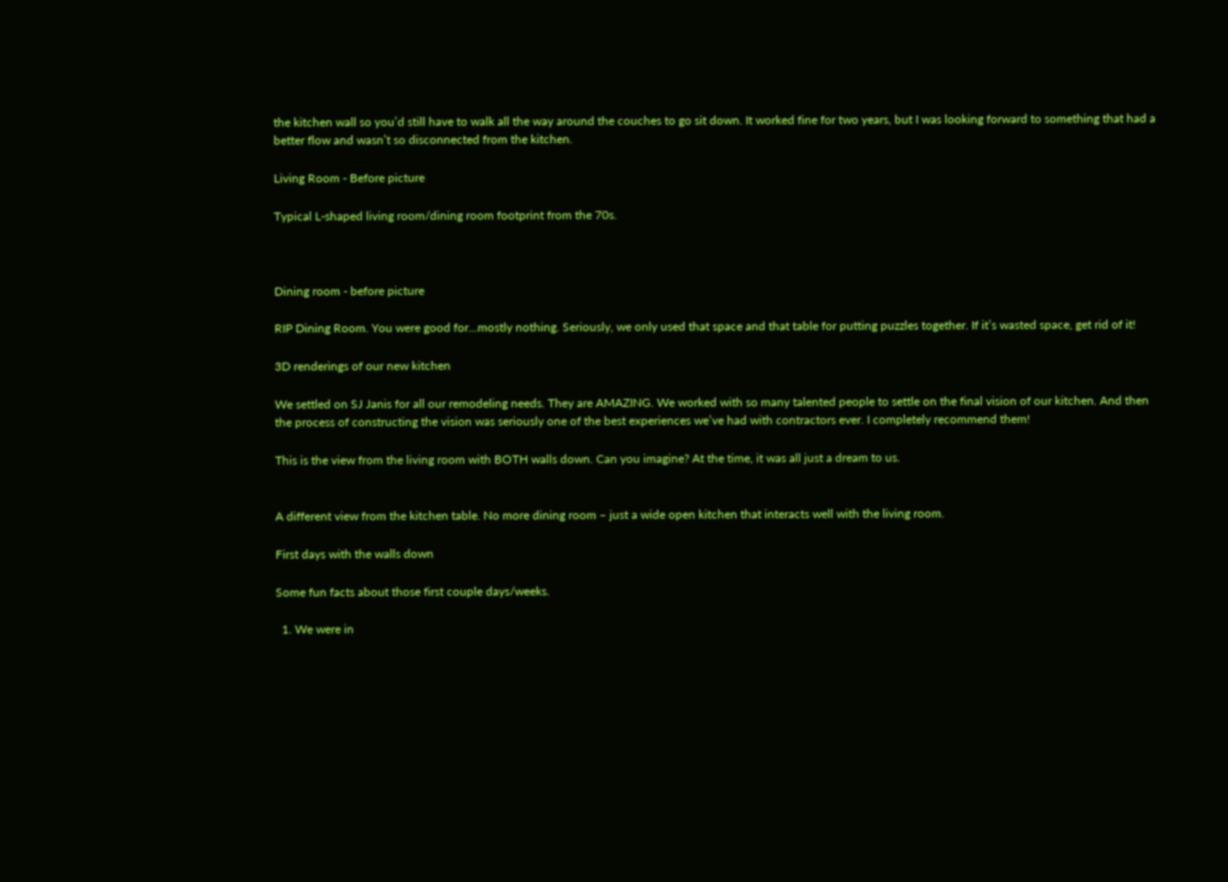the kitchen wall so you’d still have to walk all the way around the couches to go sit down. It worked fine for two years, but I was looking forward to something that had a better flow and wasn’t so disconnected from the kitchen.

Living Room - Before picture

Typical L-shaped living room/dining room footprint from the 70s.



Dining room - before picture

RIP Dining Room. You were good for…mostly nothing. Seriously, we only used that space and that table for putting puzzles together. If it’s wasted space, get rid of it!

3D renderings of our new kitchen

We settled on SJ Janis for all our remodeling needs. They are AMAZING. We worked with so many talented people to settle on the final vision of our kitchen. And then the process of constructing the vision was seriously one of the best experiences we’ve had with contractors ever. I completely recommend them!

This is the view from the living room with BOTH walls down. Can you imagine? At the time, it was all just a dream to us.


A different view from the kitchen table. No more dining room – just a wide open kitchen that interacts well with the living room.

First days with the walls down

Some fun facts about those first couple days/weeks.

  1. We were in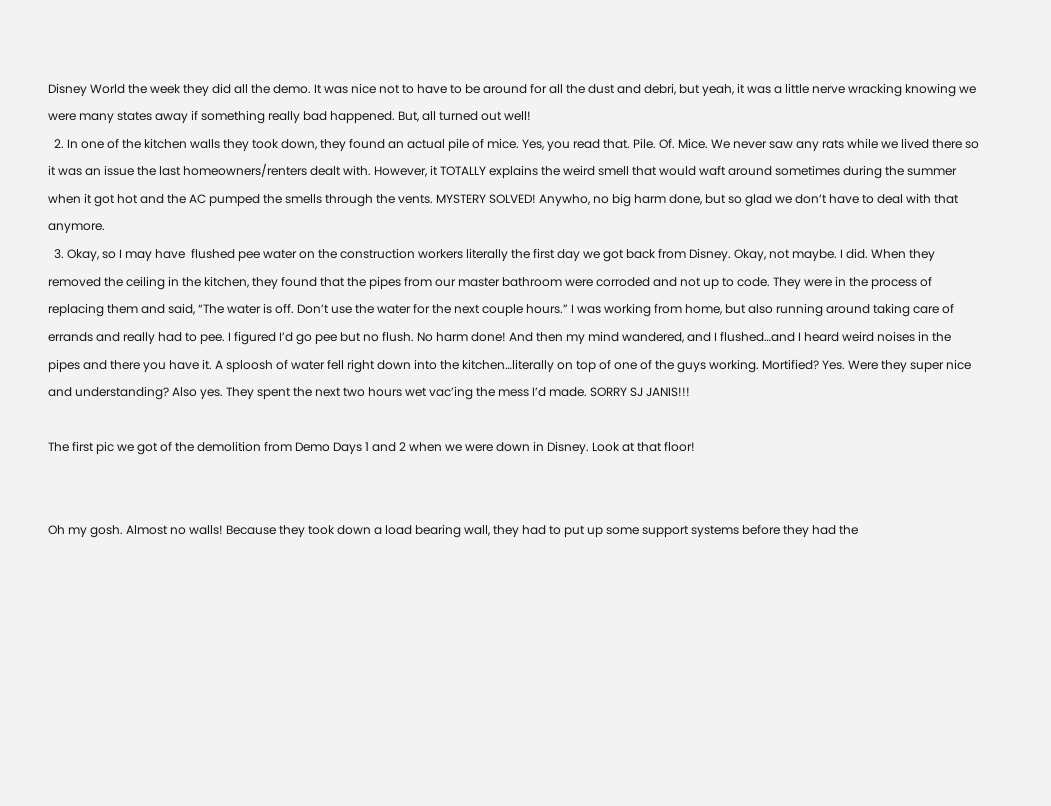Disney World the week they did all the demo. It was nice not to have to be around for all the dust and debri, but yeah, it was a little nerve wracking knowing we were many states away if something really bad happened. But, all turned out well!
  2. In one of the kitchen walls they took down, they found an actual pile of mice. Yes, you read that. Pile. Of. Mice. We never saw any rats while we lived there so it was an issue the last homeowners/renters dealt with. However, it TOTALLY explains the weird smell that would waft around sometimes during the summer when it got hot and the AC pumped the smells through the vents. MYSTERY SOLVED! Anywho, no big harm done, but so glad we don’t have to deal with that anymore.
  3. Okay, so I may have  flushed pee water on the construction workers literally the first day we got back from Disney. Okay, not maybe. I did. When they removed the ceiling in the kitchen, they found that the pipes from our master bathroom were corroded and not up to code. They were in the process of replacing them and said, “The water is off. Don’t use the water for the next couple hours.” I was working from home, but also running around taking care of errands and really had to pee. I figured I’d go pee but no flush. No harm done! And then my mind wandered, and I flushed…and I heard weird noises in the pipes and there you have it. A sploosh of water fell right down into the kitchen…literally on top of one of the guys working. Mortified? Yes. Were they super nice and understanding? Also yes. They spent the next two hours wet vac’ing the mess I’d made. SORRY SJ JANIS!!!

The first pic we got of the demolition from Demo Days 1 and 2 when we were down in Disney. Look at that floor!


Oh my gosh. Almost no walls! Because they took down a load bearing wall, they had to put up some support systems before they had the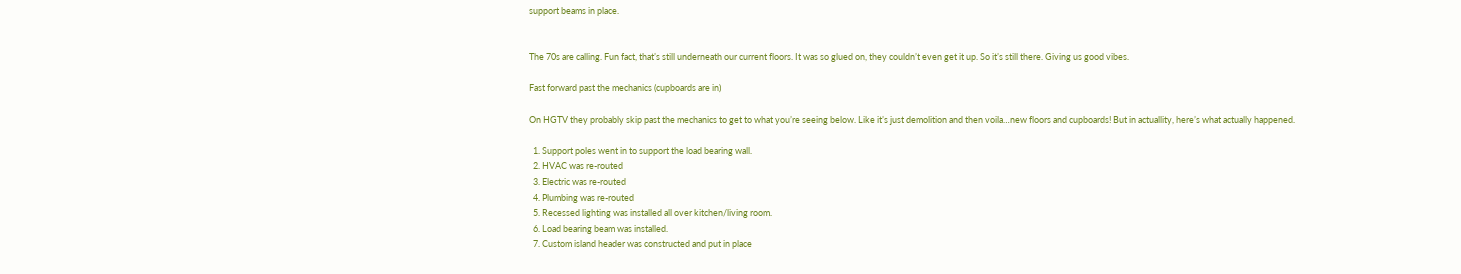support beams in place.


The 70s are calling. Fun fact, that’s still underneath our current floors. It was so glued on, they couldn’t even get it up. So it’s still there. Giving us good vibes.

Fast forward past the mechanics (cupboards are in)

On HGTV they probably skip past the mechanics to get to what you’re seeing below. Like it’s just demolition and then voila…new floors and cupboards! But in actuallity, here’s what actually happened.

  1. Support poles went in to support the load bearing wall.
  2. HVAC was re-routed
  3. Electric was re-routed
  4. Plumbing was re-routed
  5. Recessed lighting was installed all over kitchen/living room.
  6. Load bearing beam was installed.
  7. Custom island header was constructed and put in place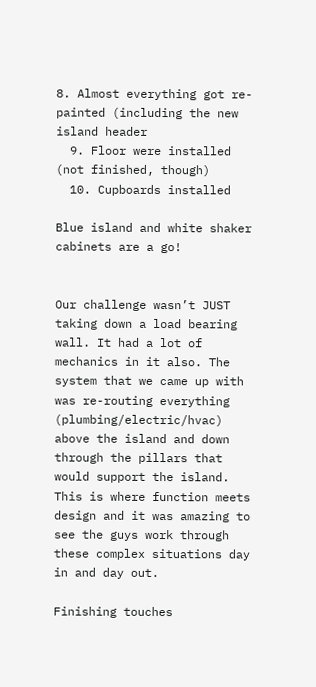8. Almost everything got re-painted (including the new island header
  9. Floor were installed (not finished, though)
  10. Cupboards installed

Blue island and white shaker cabinets are a go!


Our challenge wasn’t JUST taking down a load bearing wall. It had a lot of mechanics in it also. The system that we came up with was re-routing everything (plumbing/electric/hvac) above the island and down through the pillars that would support the island. This is where function meets design and it was amazing to see the guys work through these complex situations day in and day out.

Finishing touches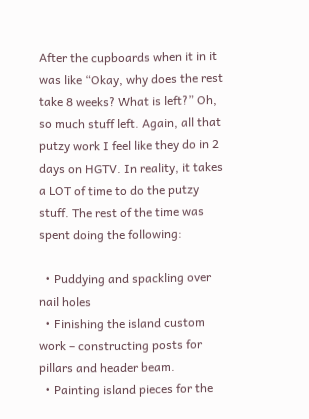After the cupboards when it in it was like “Okay, why does the rest take 8 weeks? What is left?” Oh, so much stuff left. Again, all that putzy work I feel like they do in 2 days on HGTV. In reality, it takes a LOT of time to do the putzy stuff. The rest of the time was spent doing the following:

  • Puddying and spackling over nail holes
  • Finishing the island custom work – constructing posts for pillars and header beam.
  • Painting island pieces for the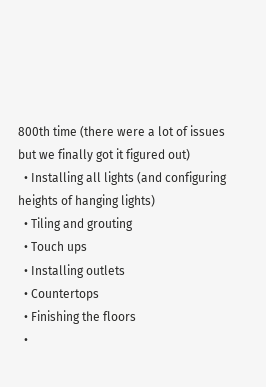800th time (there were a lot of issues but we finally got it figured out)
  • Installing all lights (and configuring heights of hanging lights)
  • Tiling and grouting
  • Touch ups
  • Installing outlets
  • Countertops
  • Finishing the floors
  •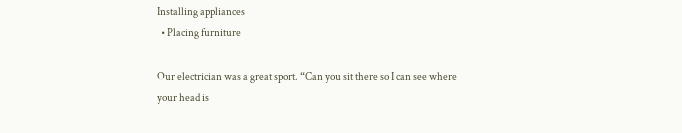Installing appliances
  • Placing furniture

Our electrician was a great sport. “Can you sit there so I can see where your head is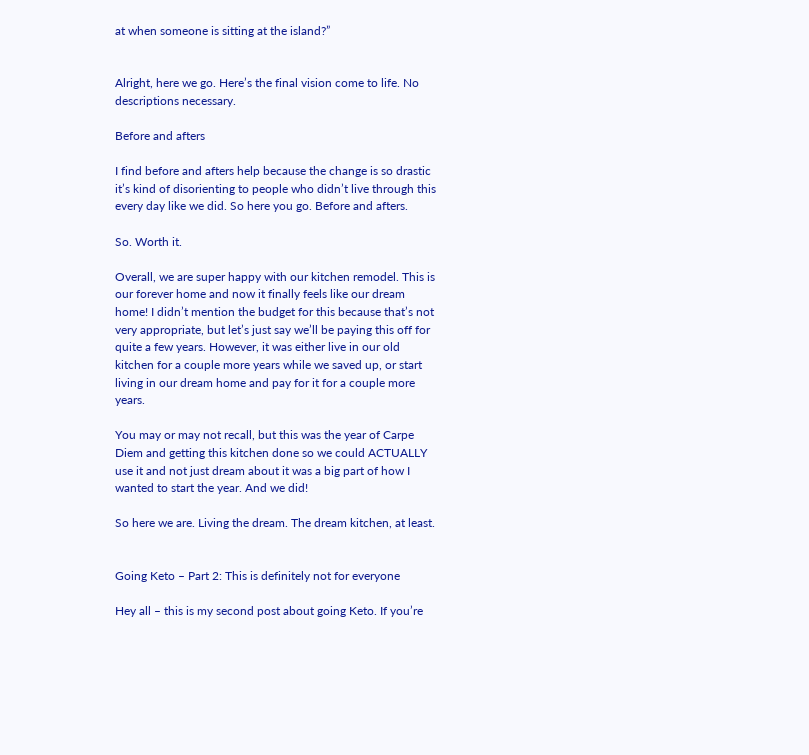at when someone is sitting at the island?”


Alright, here we go. Here’s the final vision come to life. No descriptions necessary.

Before and afters

I find before and afters help because the change is so drastic it’s kind of disorienting to people who didn’t live through this every day like we did. So here you go. Before and afters.

So. Worth it.

Overall, we are super happy with our kitchen remodel. This is our forever home and now it finally feels like our dream home! I didn’t mention the budget for this because that’s not very appropriate, but let’s just say we’ll be paying this off for quite a few years. However, it was either live in our old kitchen for a couple more years while we saved up, or start living in our dream home and pay for it for a couple more years.

You may or may not recall, but this was the year of Carpe Diem and getting this kitchen done so we could ACTUALLY use it and not just dream about it was a big part of how I wanted to start the year. And we did!

So here we are. Living the dream. The dream kitchen, at least.


Going Keto – Part 2: This is definitely not for everyone

Hey all – this is my second post about going Keto. If you’re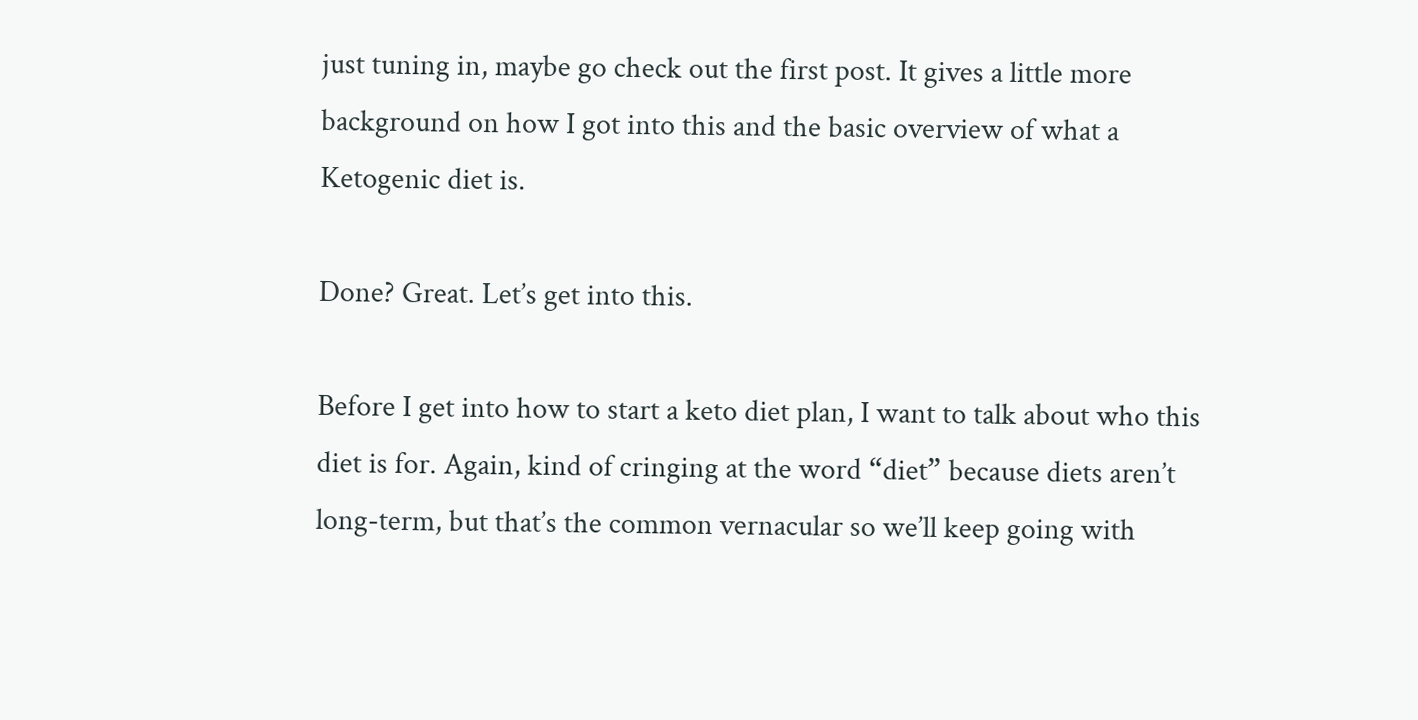just tuning in, maybe go check out the first post. It gives a little more background on how I got into this and the basic overview of what a Ketogenic diet is.

Done? Great. Let’s get into this.

Before I get into how to start a keto diet plan, I want to talk about who this diet is for. Again, kind of cringing at the word “diet” because diets aren’t long-term, but that’s the common vernacular so we’ll keep going with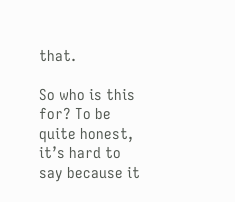that.

So who is this for? To be quite honest, it’s hard to say because it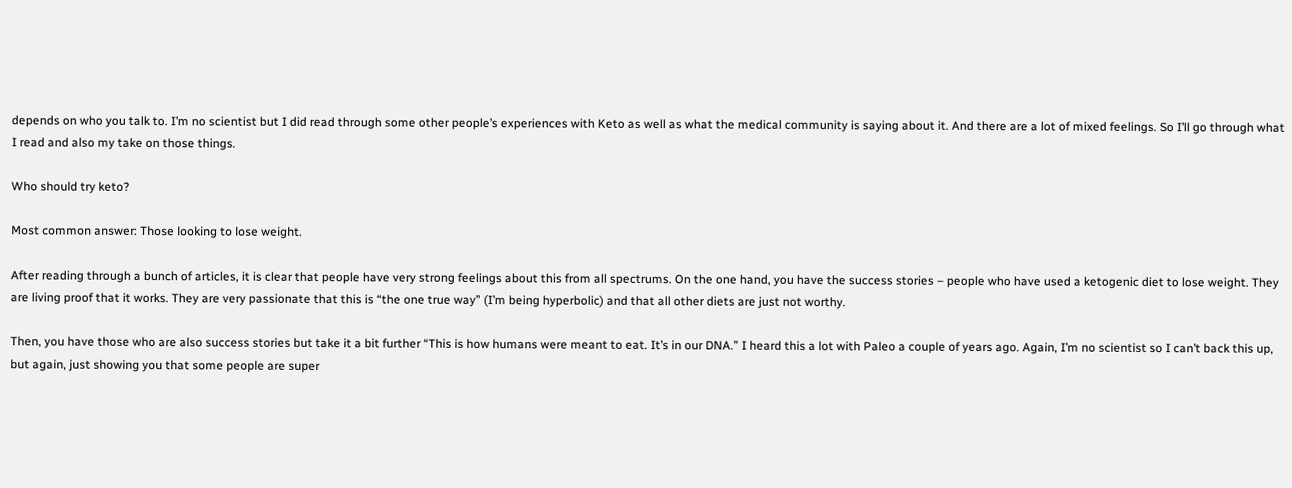depends on who you talk to. I’m no scientist but I did read through some other people’s experiences with Keto as well as what the medical community is saying about it. And there are a lot of mixed feelings. So I’ll go through what I read and also my take on those things.

Who should try keto?

Most common answer: Those looking to lose weight.

After reading through a bunch of articles, it is clear that people have very strong feelings about this from all spectrums. On the one hand, you have the success stories – people who have used a ketogenic diet to lose weight. They are living proof that it works. They are very passionate that this is “the one true way” (I’m being hyperbolic) and that all other diets are just not worthy.

Then, you have those who are also success stories but take it a bit further “This is how humans were meant to eat. It’s in our DNA.” I heard this a lot with Paleo a couple of years ago. Again, I’m no scientist so I can’t back this up, but again, just showing you that some people are super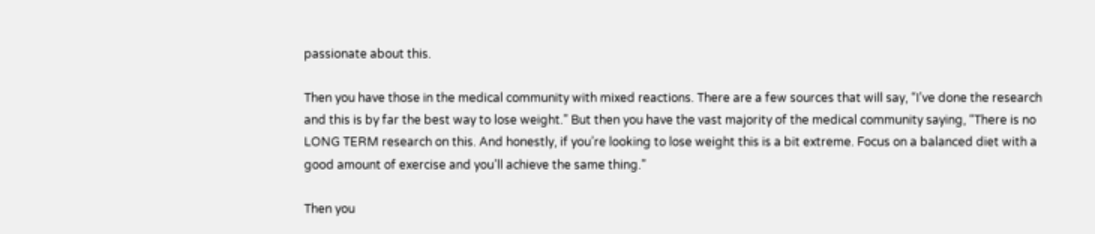passionate about this.

Then you have those in the medical community with mixed reactions. There are a few sources that will say, “I’ve done the research and this is by far the best way to lose weight.” But then you have the vast majority of the medical community saying, “There is no LONG TERM research on this. And honestly, if you’re looking to lose weight this is a bit extreme. Focus on a balanced diet with a good amount of exercise and you’ll achieve the same thing.”

Then you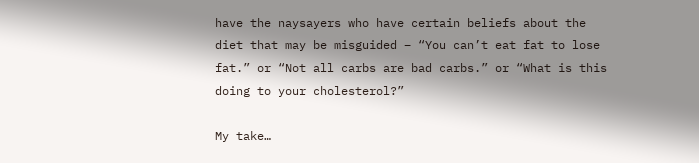have the naysayers who have certain beliefs about the diet that may be misguided – “You can’t eat fat to lose fat.” or “Not all carbs are bad carbs.” or “What is this doing to your cholesterol?”

My take…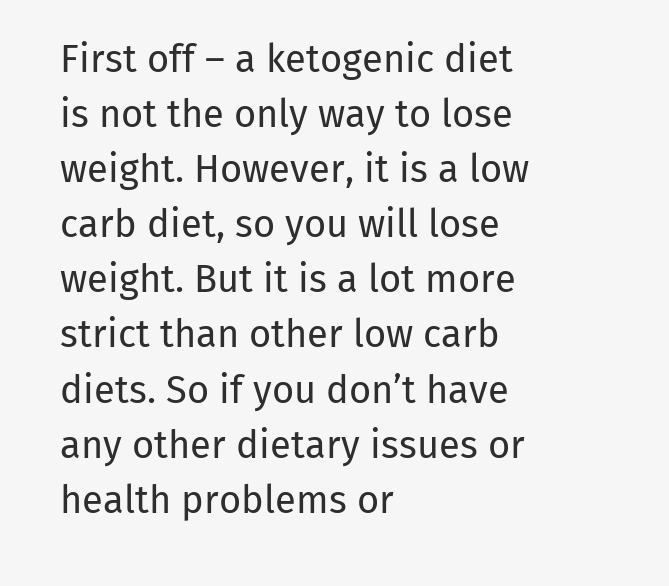First off – a ketogenic diet is not the only way to lose weight. However, it is a low carb diet, so you will lose weight. But it is a lot more strict than other low carb diets. So if you don’t have any other dietary issues or health problems or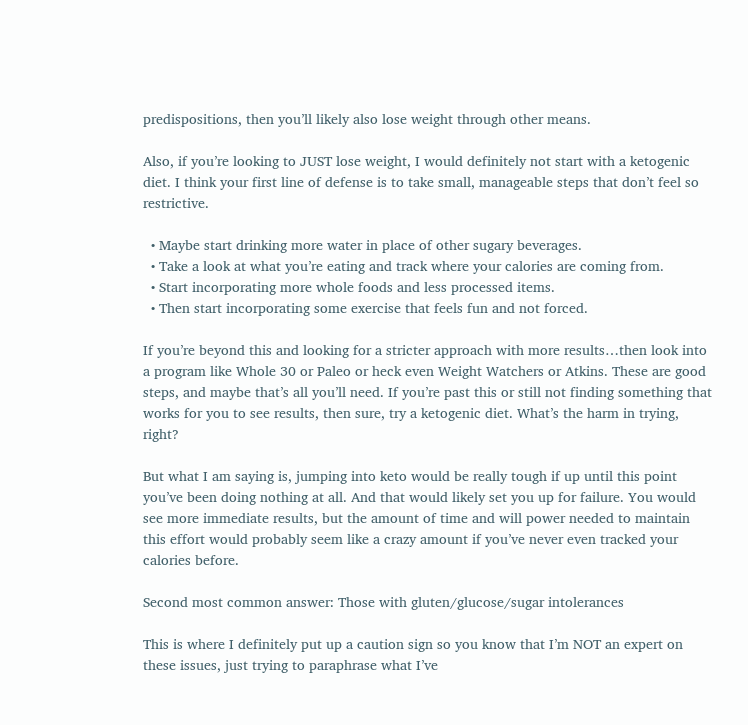predispositions, then you’ll likely also lose weight through other means.

Also, if you’re looking to JUST lose weight, I would definitely not start with a ketogenic diet. I think your first line of defense is to take small, manageable steps that don’t feel so restrictive.

  • Maybe start drinking more water in place of other sugary beverages.
  • Take a look at what you’re eating and track where your calories are coming from.
  • Start incorporating more whole foods and less processed items.
  • Then start incorporating some exercise that feels fun and not forced.

If you’re beyond this and looking for a stricter approach with more results…then look into a program like Whole 30 or Paleo or heck even Weight Watchers or Atkins. These are good steps, and maybe that’s all you’ll need. If you’re past this or still not finding something that works for you to see results, then sure, try a ketogenic diet. What’s the harm in trying, right?

But what I am saying is, jumping into keto would be really tough if up until this point you’ve been doing nothing at all. And that would likely set you up for failure. You would see more immediate results, but the amount of time and will power needed to maintain this effort would probably seem like a crazy amount if you’ve never even tracked your calories before.

Second most common answer: Those with gluten/glucose/sugar intolerances

This is where I definitely put up a caution sign so you know that I’m NOT an expert on these issues, just trying to paraphrase what I’ve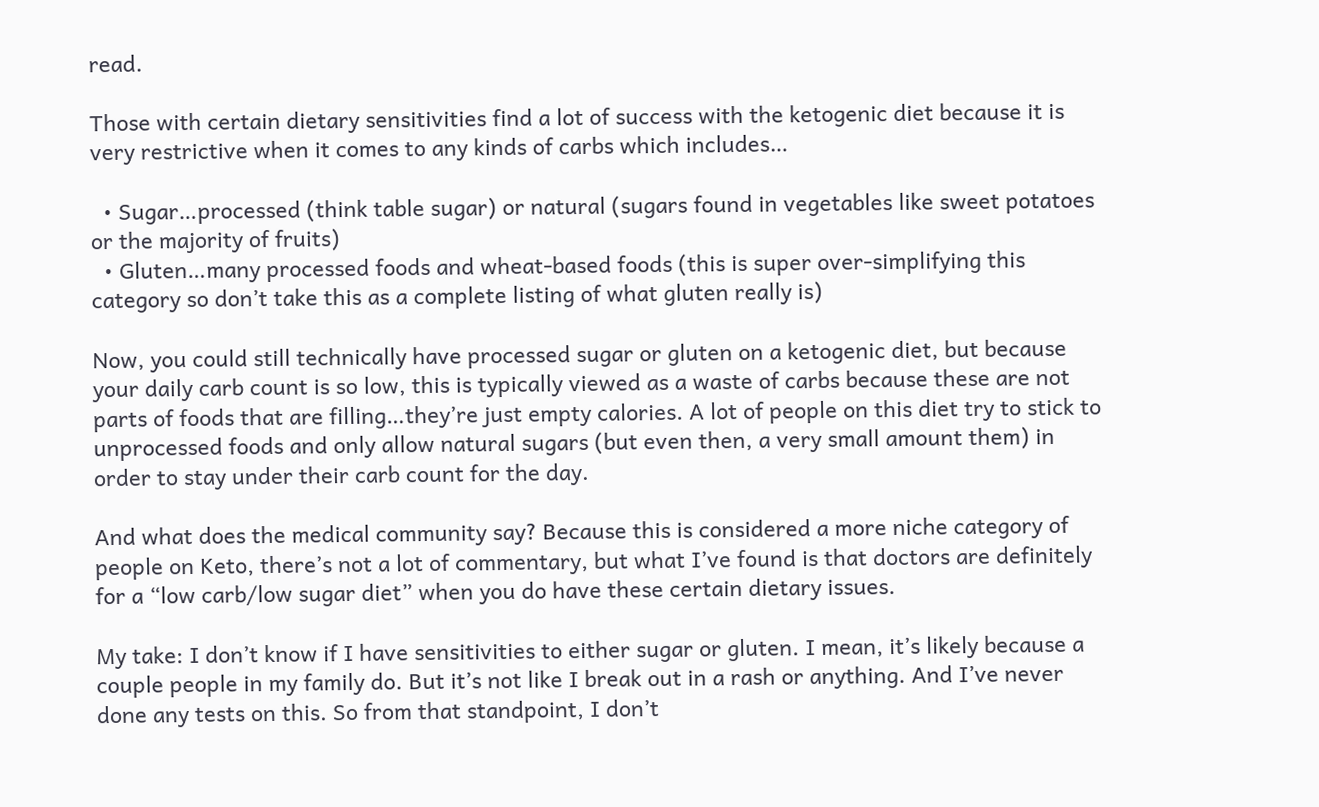read.

Those with certain dietary sensitivities find a lot of success with the ketogenic diet because it is very restrictive when it comes to any kinds of carbs which includes…

  • Sugar…processed (think table sugar) or natural (sugars found in vegetables like sweet potatoes or the majority of fruits)
  • Gluten…many processed foods and wheat-based foods (this is super over-simplifying this category so don’t take this as a complete listing of what gluten really is)

Now, you could still technically have processed sugar or gluten on a ketogenic diet, but because your daily carb count is so low, this is typically viewed as a waste of carbs because these are not parts of foods that are filling…they’re just empty calories. A lot of people on this diet try to stick to unprocessed foods and only allow natural sugars (but even then, a very small amount them) in order to stay under their carb count for the day.

And what does the medical community say? Because this is considered a more niche category of people on Keto, there’s not a lot of commentary, but what I’ve found is that doctors are definitely for a “low carb/low sugar diet” when you do have these certain dietary issues.

My take: I don’t know if I have sensitivities to either sugar or gluten. I mean, it’s likely because a couple people in my family do. But it’s not like I break out in a rash or anything. And I’ve never done any tests on this. So from that standpoint, I don’t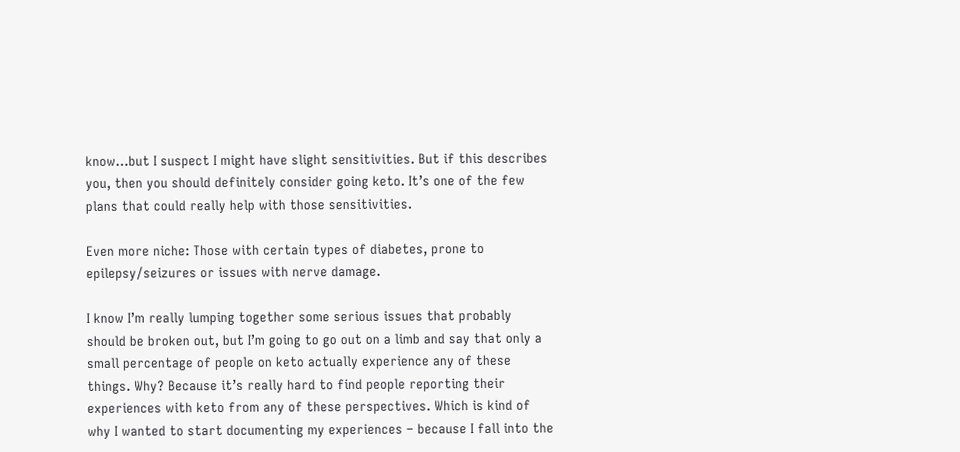know…but I suspect I might have slight sensitivities. But if this describes you, then you should definitely consider going keto. It’s one of the few plans that could really help with those sensitivities.

Even more niche: Those with certain types of diabetes, prone to epilepsy/seizures or issues with nerve damage.

I know I’m really lumping together some serious issues that probably should be broken out, but I’m going to go out on a limb and say that only a small percentage of people on keto actually experience any of these things. Why? Because it’s really hard to find people reporting their experiences with keto from any of these perspectives. Which is kind of why I wanted to start documenting my experiences – because I fall into the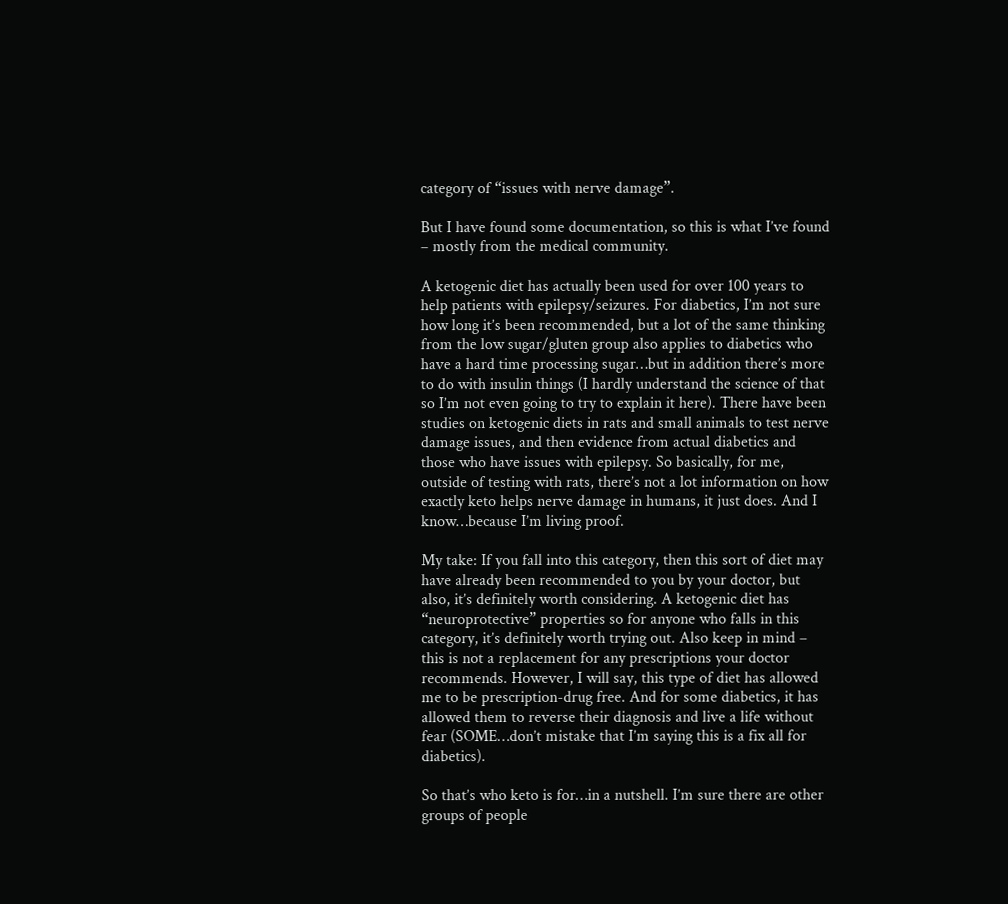category of “issues with nerve damage”.

But I have found some documentation, so this is what I’ve found – mostly from the medical community.

A ketogenic diet has actually been used for over 100 years to help patients with epilepsy/seizures. For diabetics, I’m not sure how long it’s been recommended, but a lot of the same thinking from the low sugar/gluten group also applies to diabetics who have a hard time processing sugar…but in addition there’s more to do with insulin things (I hardly understand the science of that so I’m not even going to try to explain it here). There have been studies on ketogenic diets in rats and small animals to test nerve damage issues, and then evidence from actual diabetics and those who have issues with epilepsy. So basically, for me, outside of testing with rats, there’s not a lot information on how exactly keto helps nerve damage in humans, it just does. And I know…because I’m living proof.

My take: If you fall into this category, then this sort of diet may have already been recommended to you by your doctor, but also, it’s definitely worth considering. A ketogenic diet has “neuroprotective” properties so for anyone who falls in this category, it’s definitely worth trying out. Also keep in mind – this is not a replacement for any prescriptions your doctor recommends. However, I will say, this type of diet has allowed me to be prescription-drug free. And for some diabetics, it has allowed them to reverse their diagnosis and live a life without fear (SOME…don’t mistake that I’m saying this is a fix all for diabetics).

So that’s who keto is for…in a nutshell. I’m sure there are other groups of people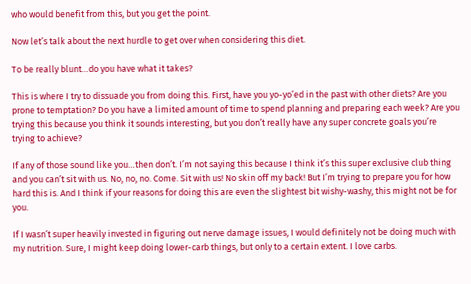who would benefit from this, but you get the point.

Now let’s talk about the next hurdle to get over when considering this diet.

To be really blunt…do you have what it takes?

This is where I try to dissuade you from doing this. First, have you yo-yo’ed in the past with other diets? Are you prone to temptation? Do you have a limited amount of time to spend planning and preparing each week? Are you trying this because you think it sounds interesting, but you don’t really have any super concrete goals you’re trying to achieve?

If any of those sound like you…then don’t. I’m not saying this because I think it’s this super exclusive club thing and you can’t sit with us. No, no, no. Come. Sit with us! No skin off my back! But I’m trying to prepare you for how hard this is. And I think if your reasons for doing this are even the slightest bit wishy-washy, this might not be for you.

If I wasn’t super heavily invested in figuring out nerve damage issues, I would definitely not be doing much with my nutrition. Sure, I might keep doing lower-carb things, but only to a certain extent. I love carbs.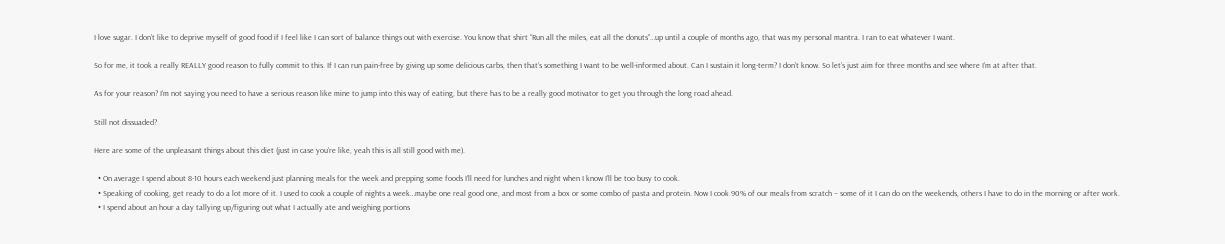I love sugar. I don’t like to deprive myself of good food if I feel like I can sort of balance things out with exercise. You know that shirt “Run all the miles, eat all the donuts”…up until a couple of months ago, that was my personal mantra. I ran to eat whatever I want.

So for me, it took a really REALLY good reason to fully commit to this. If I can run pain-free by giving up some delicious carbs, then that’s something I want to be well-informed about. Can I sustain it long-term? I don’t know. So let’s just aim for three months and see where I’m at after that.

As for your reason? I’m not saying you need to have a serious reason like mine to jump into this way of eating, but there has to be a really good motivator to get you through the long road ahead.

Still not dissuaded?

Here are some of the unpleasant things about this diet (just in case you’re like, yeah this is all still good with me).

  • On average I spend about 8-10 hours each weekend just planning meals for the week and prepping some foods I’ll need for lunches and night when I know I’ll be too busy to cook.
  • Speaking of cooking, get ready to do a lot more of it. I used to cook a couple of nights a week…maybe one real good one, and most from a box or some combo of pasta and protein. Now I cook 90% of our meals from scratch – some of it I can do on the weekends, others I have to do in the morning or after work.
  • I spend about an hour a day tallying up/figuring out what I actually ate and weighing portions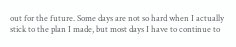out for the future. Some days are not so hard when I actually stick to the plan I made, but most days I have to continue to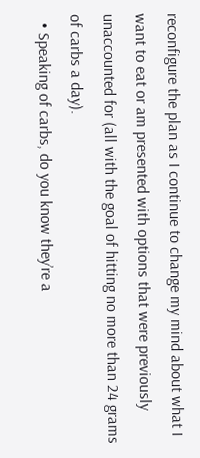reconfigure the plan as I continue to change my mind about what I want to eat or am presented with options that were previously unaccounted for (all with the goal of hitting no more than 24 grams of carbs a day).
  • Speaking of carbs, do you know they’re a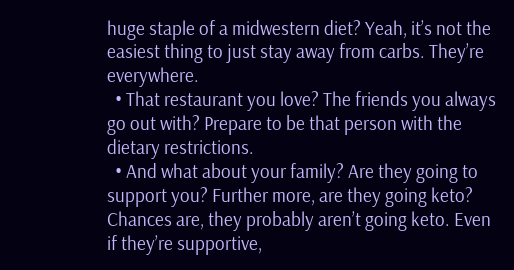huge staple of a midwestern diet? Yeah, it’s not the easiest thing to just stay away from carbs. They’re everywhere.
  • That restaurant you love? The friends you always go out with? Prepare to be that person with the dietary restrictions.
  • And what about your family? Are they going to support you? Further more, are they going keto? Chances are, they probably aren’t going keto. Even if they’re supportive,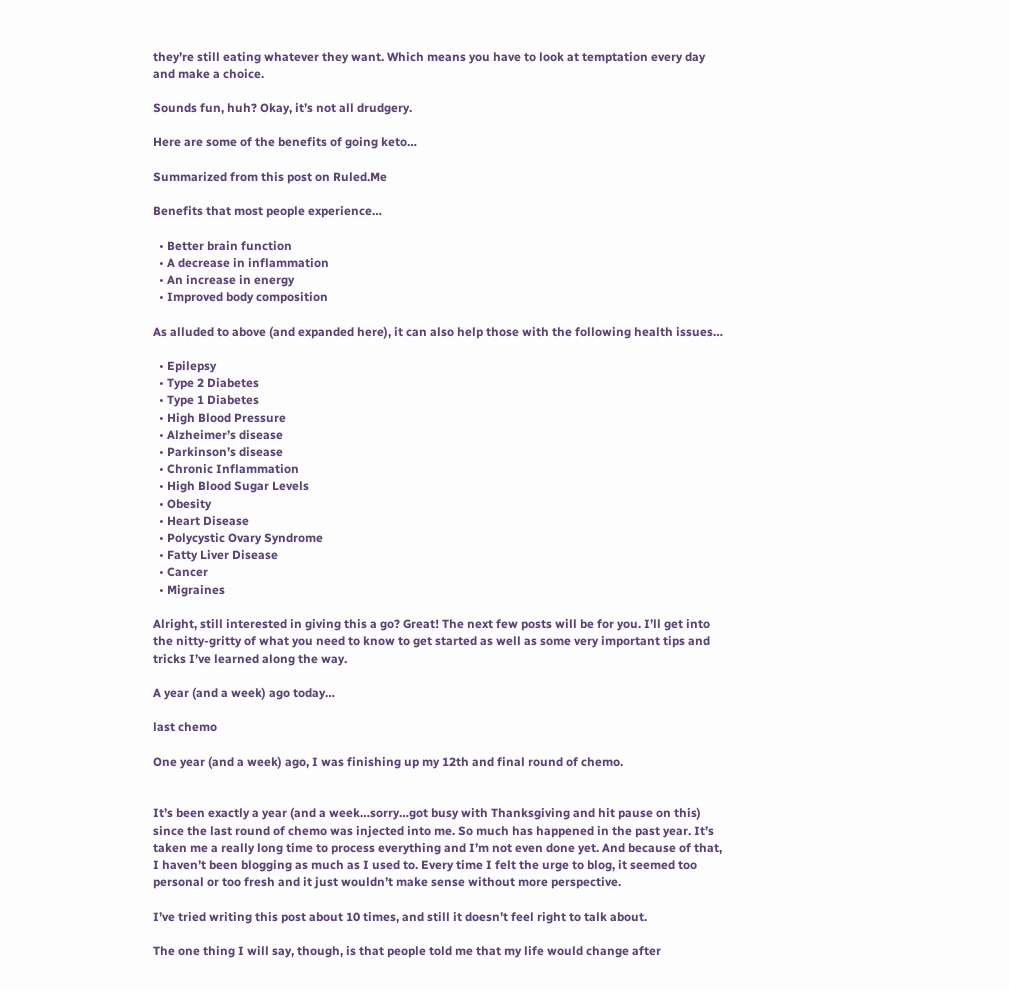they’re still eating whatever they want. Which means you have to look at temptation every day and make a choice.

Sounds fun, huh? Okay, it’s not all drudgery.

Here are some of the benefits of going keto…

Summarized from this post on Ruled.Me

Benefits that most people experience…

  • Better brain function
  • A decrease in inflammation
  • An increase in energy
  • Improved body composition

As alluded to above (and expanded here), it can also help those with the following health issues…

  • Epilepsy
  • Type 2 Diabetes
  • Type 1 Diabetes
  • High Blood Pressure
  • Alzheimer’s disease
  • Parkinson’s disease
  • Chronic Inflammation
  • High Blood Sugar Levels
  • Obesity
  • Heart Disease
  • Polycystic Ovary Syndrome
  • Fatty Liver Disease
  • Cancer
  • Migraines

Alright, still interested in giving this a go? Great! The next few posts will be for you. I’ll get into the nitty-gritty of what you need to know to get started as well as some very important tips and tricks I’ve learned along the way.

A year (and a week) ago today…

last chemo

One year (and a week) ago, I was finishing up my 12th and final round of chemo.


It’s been exactly a year (and a week…sorry…got busy with Thanksgiving and hit pause on this) since the last round of chemo was injected into me. So much has happened in the past year. It’s taken me a really long time to process everything and I’m not even done yet. And because of that, I haven’t been blogging as much as I used to. Every time I felt the urge to blog, it seemed too personal or too fresh and it just wouldn’t make sense without more perspective.

I’ve tried writing this post about 10 times, and still it doesn’t feel right to talk about.

The one thing I will say, though, is that people told me that my life would change after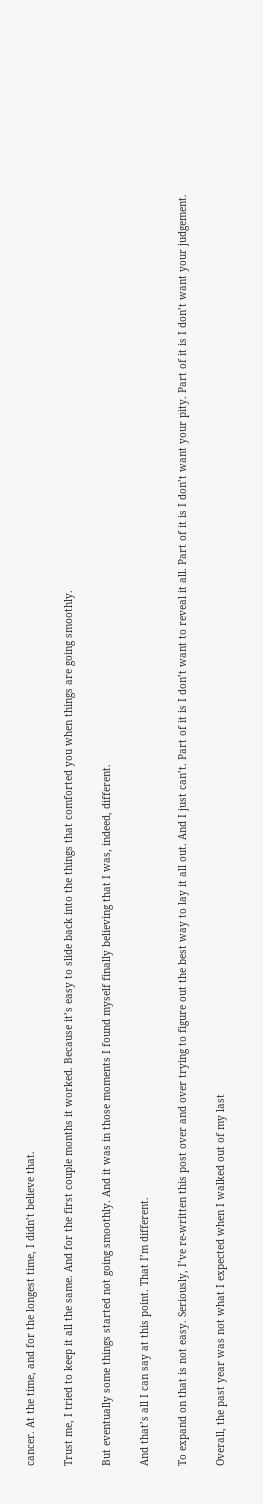cancer. At the time, and for the longest time, I didn’t believe that.

Trust me, I tried to keep it all the same. And for the first couple months it worked. Because it’s easy to slide back into the things that comforted you when things are going smoothly.

But eventually some things started not going smoothly. And it was in those moments I found myself finally believing that I was, indeed, different.

And that’s all I can say at this point. That I’m different.

To expand on that is not easy. Seriously, I’ve re-written this post over and over trying to figure out the best way to lay it all out. And I just can’t. Part of it is I don’t want to reveal it all. Part of it is I don’t want your pity. Part of it is I don’t want your judgement.

Overall, the past year was not what I expected when I walked out of my last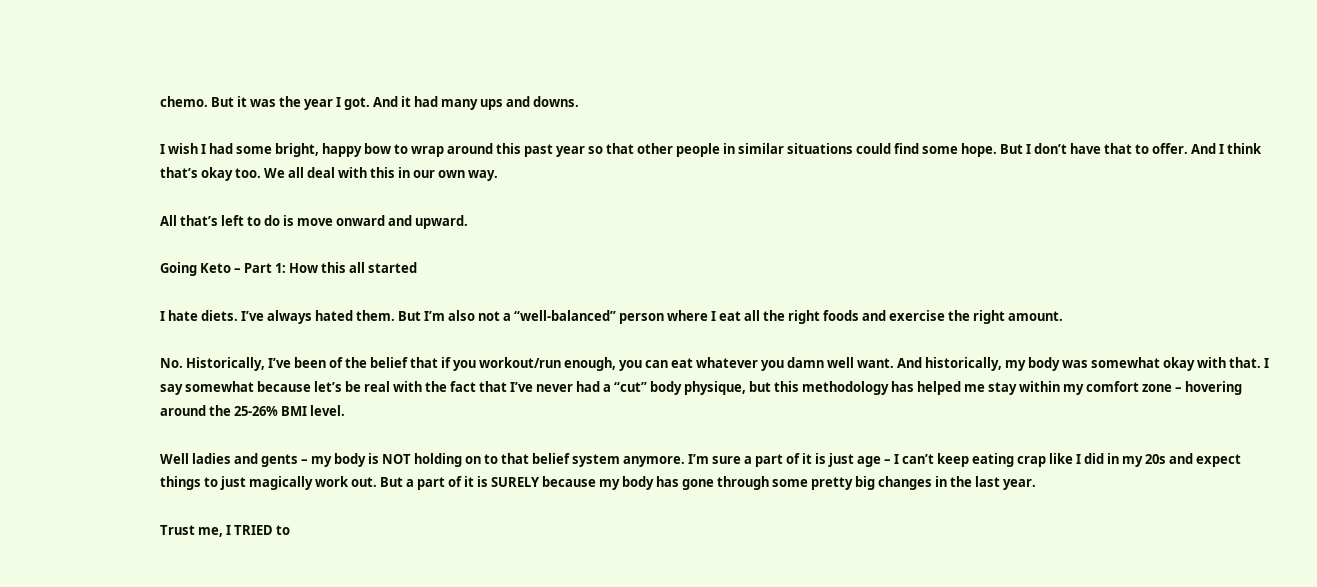chemo. But it was the year I got. And it had many ups and downs.

I wish I had some bright, happy bow to wrap around this past year so that other people in similar situations could find some hope. But I don’t have that to offer. And I think that’s okay too. We all deal with this in our own way.

All that’s left to do is move onward and upward.

Going Keto – Part 1: How this all started

I hate diets. I’ve always hated them. But I’m also not a “well-balanced” person where I eat all the right foods and exercise the right amount.

No. Historically, I’ve been of the belief that if you workout/run enough, you can eat whatever you damn well want. And historically, my body was somewhat okay with that. I say somewhat because let’s be real with the fact that I’ve never had a “cut” body physique, but this methodology has helped me stay within my comfort zone – hovering around the 25-26% BMI level.

Well ladies and gents – my body is NOT holding on to that belief system anymore. I’m sure a part of it is just age – I can’t keep eating crap like I did in my 20s and expect things to just magically work out. But a part of it is SURELY because my body has gone through some pretty big changes in the last year.

Trust me, I TRIED to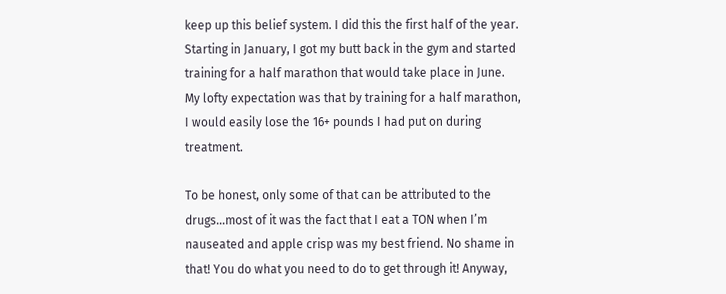keep up this belief system. I did this the first half of the year. Starting in January, I got my butt back in the gym and started training for a half marathon that would take place in June. My lofty expectation was that by training for a half marathon, I would easily lose the 16+ pounds I had put on during treatment.

To be honest, only some of that can be attributed to the drugs…most of it was the fact that I eat a TON when I’m nauseated and apple crisp was my best friend. No shame in that! You do what you need to do to get through it! Anyway,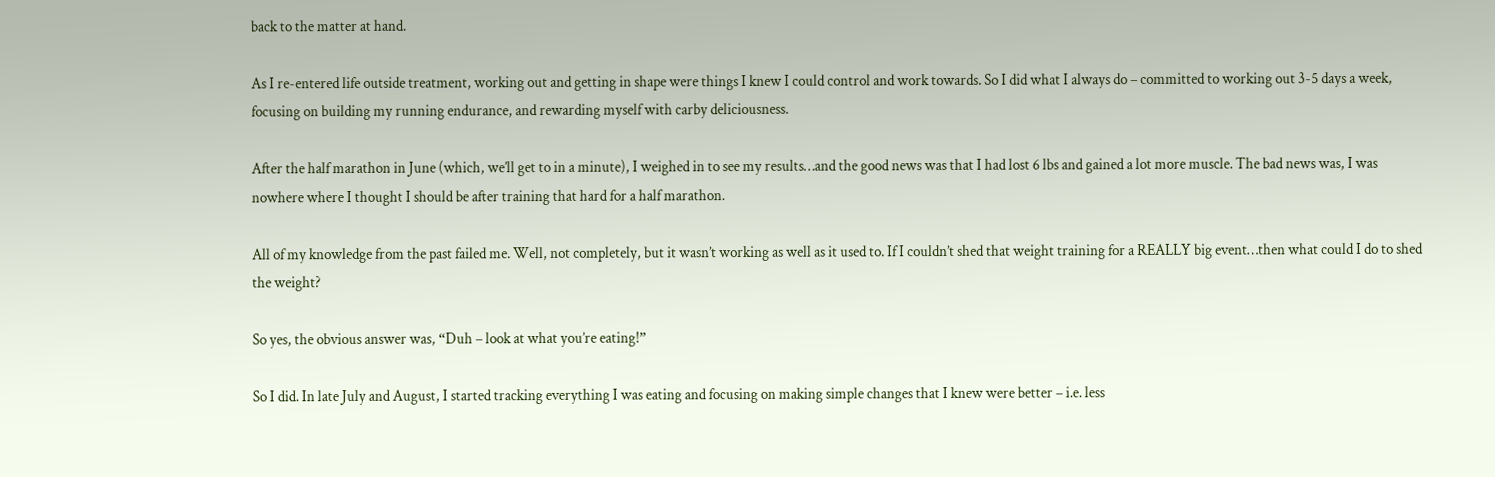back to the matter at hand.

As I re-entered life outside treatment, working out and getting in shape were things I knew I could control and work towards. So I did what I always do – committed to working out 3-5 days a week, focusing on building my running endurance, and rewarding myself with carby deliciousness.

After the half marathon in June (which, we’ll get to in a minute), I weighed in to see my results…and the good news was that I had lost 6 lbs and gained a lot more muscle. The bad news was, I was nowhere where I thought I should be after training that hard for a half marathon.

All of my knowledge from the past failed me. Well, not completely, but it wasn’t working as well as it used to. If I couldn’t shed that weight training for a REALLY big event…then what could I do to shed the weight?

So yes, the obvious answer was, “Duh – look at what you’re eating!”

So I did. In late July and August, I started tracking everything I was eating and focusing on making simple changes that I knew were better – i.e. less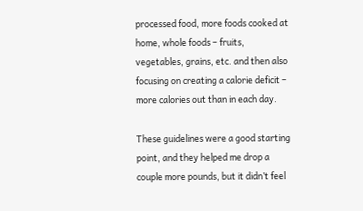processed food, more foods cooked at home, whole foods – fruits, vegetables, grains, etc. and then also focusing on creating a calorie deficit – more calories out than in each day.

These guidelines were a good starting point, and they helped me drop a couple more pounds, but it didn’t feel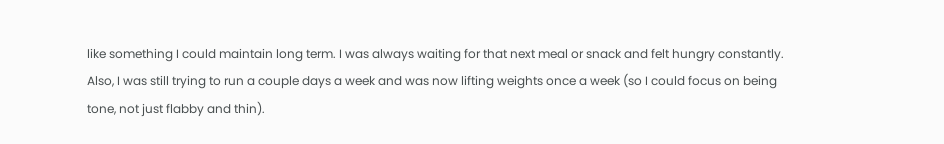like something I could maintain long term. I was always waiting for that next meal or snack and felt hungry constantly. Also, I was still trying to run a couple days a week and was now lifting weights once a week (so I could focus on being tone, not just flabby and thin).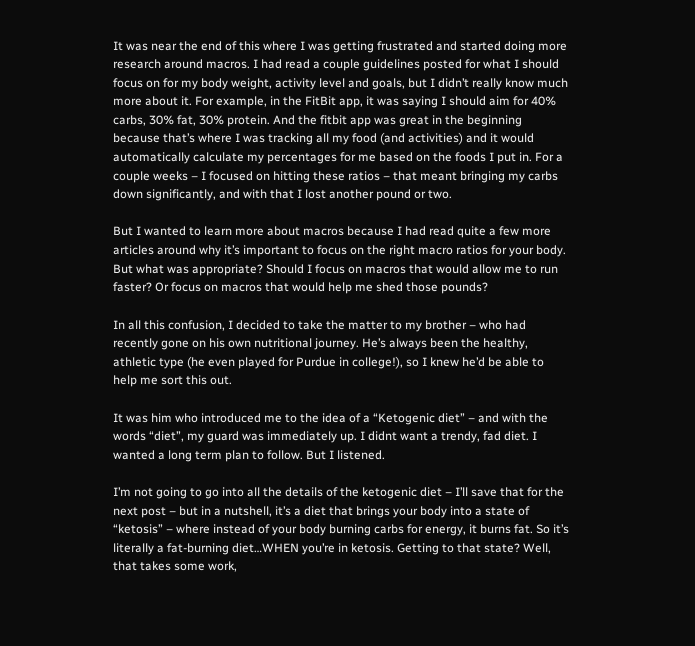It was near the end of this where I was getting frustrated and started doing more research around macros. I had read a couple guidelines posted for what I should focus on for my body weight, activity level and goals, but I didn’t really know much more about it. For example, in the FitBit app, it was saying I should aim for 40% carbs, 30% fat, 30% protein. And the fitbit app was great in the beginning because that’s where I was tracking all my food (and activities) and it would automatically calculate my percentages for me based on the foods I put in. For a couple weeks – I focused on hitting these ratios – that meant bringing my carbs down significantly, and with that I lost another pound or two.

But I wanted to learn more about macros because I had read quite a few more articles around why it’s important to focus on the right macro ratios for your body. But what was appropriate? Should I focus on macros that would allow me to run faster? Or focus on macros that would help me shed those pounds?

In all this confusion, I decided to take the matter to my brother – who had recently gone on his own nutritional journey. He’s always been the healthy, athletic type (he even played for Purdue in college!), so I knew he’d be able to help me sort this out.

It was him who introduced me to the idea of a “Ketogenic diet” – and with the words “diet”, my guard was immediately up. I didnt want a trendy, fad diet. I wanted a long term plan to follow. But I listened.

I’m not going to go into all the details of the ketogenic diet – I’ll save that for the next post – but in a nutshell, it’s a diet that brings your body into a state of “ketosis” – where instead of your body burning carbs for energy, it burns fat. So it’s literally a fat-burning diet…WHEN you’re in ketosis. Getting to that state? Well, that takes some work,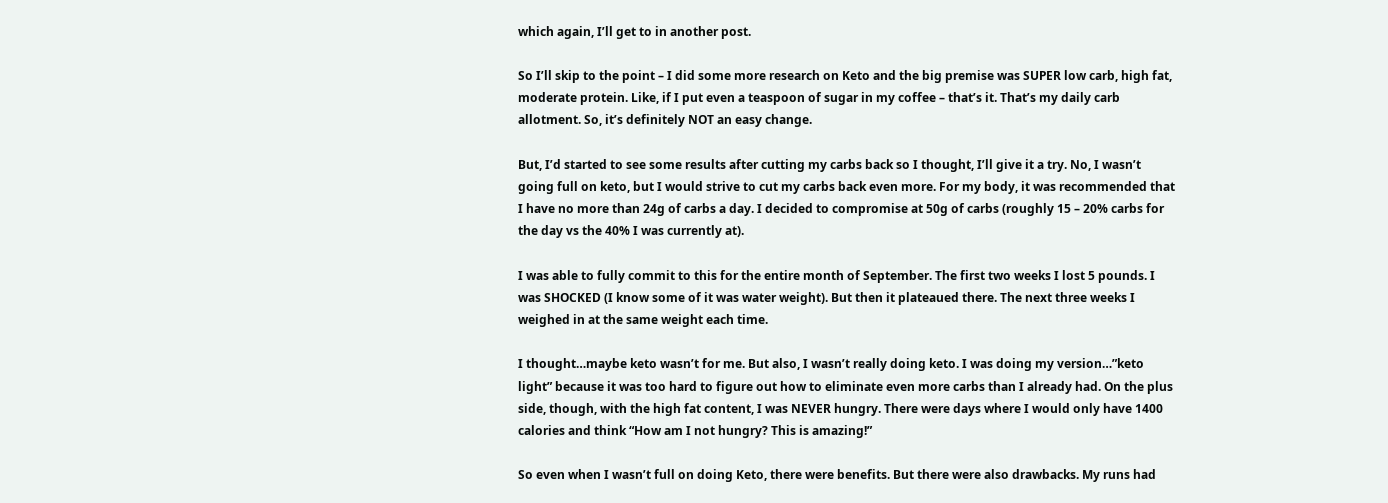which again, I’ll get to in another post.

So I’ll skip to the point – I did some more research on Keto and the big premise was SUPER low carb, high fat, moderate protein. Like, if I put even a teaspoon of sugar in my coffee – that’s it. That’s my daily carb allotment. So, it’s definitely NOT an easy change.

But, I’d started to see some results after cutting my carbs back so I thought, I’ll give it a try. No, I wasn’t going full on keto, but I would strive to cut my carbs back even more. For my body, it was recommended that I have no more than 24g of carbs a day. I decided to compromise at 50g of carbs (roughly 15 – 20% carbs for the day vs the 40% I was currently at).

I was able to fully commit to this for the entire month of September. The first two weeks I lost 5 pounds. I was SHOCKED (I know some of it was water weight). But then it plateaued there. The next three weeks I weighed in at the same weight each time.

I thought…maybe keto wasn’t for me. But also, I wasn’t really doing keto. I was doing my version…”keto light” because it was too hard to figure out how to eliminate even more carbs than I already had. On the plus side, though, with the high fat content, I was NEVER hungry. There were days where I would only have 1400 calories and think “How am I not hungry? This is amazing!”

So even when I wasn’t full on doing Keto, there were benefits. But there were also drawbacks. My runs had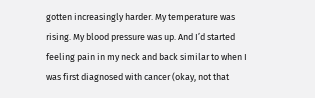gotten increasingly harder. My temperature was rising. My blood pressure was up. And I’d started feeling pain in my neck and back similar to when I was first diagnosed with cancer (okay, not that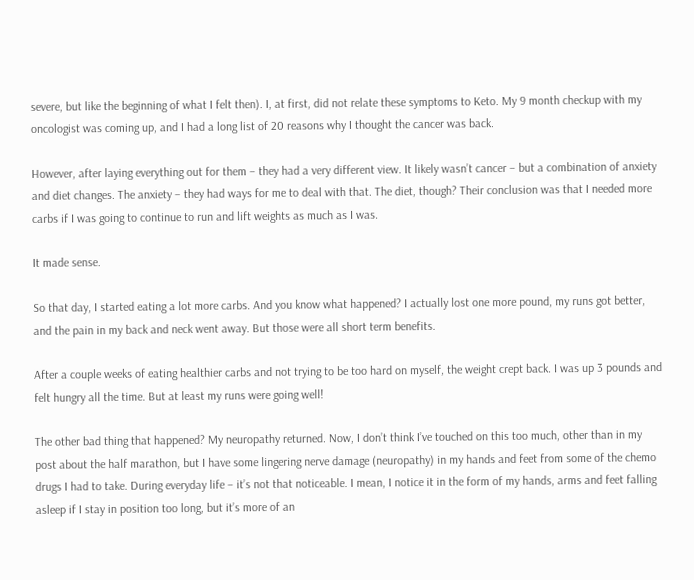severe, but like the beginning of what I felt then). I, at first, did not relate these symptoms to Keto. My 9 month checkup with my oncologist was coming up, and I had a long list of 20 reasons why I thought the cancer was back.

However, after laying everything out for them – they had a very different view. It likely wasn’t cancer – but a combination of anxiety and diet changes. The anxiety – they had ways for me to deal with that. The diet, though? Their conclusion was that I needed more carbs if I was going to continue to run and lift weights as much as I was.

It made sense.

So that day, I started eating a lot more carbs. And you know what happened? I actually lost one more pound, my runs got better, and the pain in my back and neck went away. But those were all short term benefits.

After a couple weeks of eating healthier carbs and not trying to be too hard on myself, the weight crept back. I was up 3 pounds and felt hungry all the time. But at least my runs were going well!

The other bad thing that happened? My neuropathy returned. Now, I don’t think I’ve touched on this too much, other than in my post about the half marathon, but I have some lingering nerve damage (neuropathy) in my hands and feet from some of the chemo drugs I had to take. During everyday life – it’s not that noticeable. I mean, I notice it in the form of my hands, arms and feet falling asleep if I stay in position too long, but it’s more of an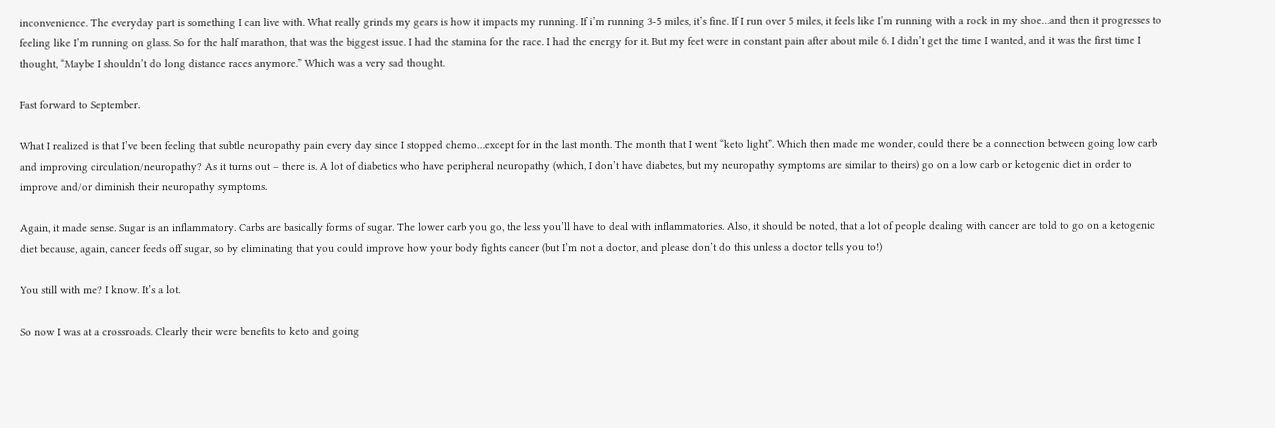inconvenience. The everyday part is something I can live with. What really grinds my gears is how it impacts my running. If i’m running 3-5 miles, it’s fine. If I run over 5 miles, it feels like I’m running with a rock in my shoe…and then it progresses to feeling like I’m running on glass. So for the half marathon, that was the biggest issue. I had the stamina for the race. I had the energy for it. But my feet were in constant pain after about mile 6. I didn’t get the time I wanted, and it was the first time I thought, “Maybe I shouldn’t do long distance races anymore.” Which was a very sad thought.

Fast forward to September.

What I realized is that I’ve been feeling that subtle neuropathy pain every day since I stopped chemo…except for in the last month. The month that I went “keto light”. Which then made me wonder, could there be a connection between going low carb and improving circulation/neuropathy? As it turns out – there is. A lot of diabetics who have peripheral neuropathy (which, I don’t have diabetes, but my neuropathy symptoms are similar to theirs) go on a low carb or ketogenic diet in order to improve and/or diminish their neuropathy symptoms.

Again, it made sense. Sugar is an inflammatory. Carbs are basically forms of sugar. The lower carb you go, the less you’ll have to deal with inflammatories. Also, it should be noted, that a lot of people dealing with cancer are told to go on a ketogenic diet because, again, cancer feeds off sugar, so by eliminating that you could improve how your body fights cancer (but I’m not a doctor, and please don’t do this unless a doctor tells you to!)

You still with me? I know. It’s a lot.

So now I was at a crossroads. Clearly their were benefits to keto and going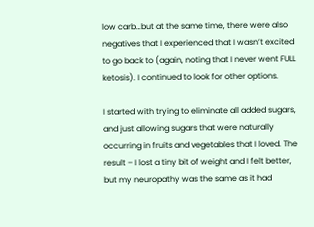low carb…but at the same time, there were also negatives that I experienced that I wasn’t excited to go back to (again, noting that I never went FULL ketosis). I continued to look for other options.

I started with trying to eliminate all added sugars, and just allowing sugars that were naturally occurring in fruits and vegetables that I loved. The result – I lost a tiny bit of weight and I felt better, but my neuropathy was the same as it had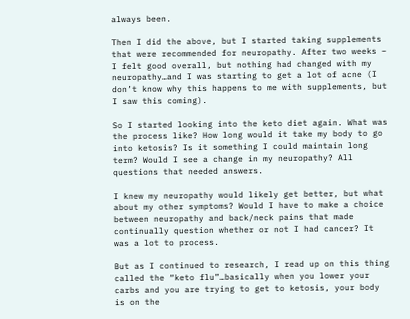always been.

Then I did the above, but I started taking supplements that were recommended for neuropathy. After two weeks – I felt good overall, but nothing had changed with my neuropathy…and I was starting to get a lot of acne (I don’t know why this happens to me with supplements, but I saw this coming).

So I started looking into the keto diet again. What was the process like? How long would it take my body to go into ketosis? Is it something I could maintain long term? Would I see a change in my neuropathy? All questions that needed answers.

I knew my neuropathy would likely get better, but what about my other symptoms? Would I have to make a choice between neuropathy and back/neck pains that made continually question whether or not I had cancer? It was a lot to process.

But as I continued to research, I read up on this thing called the “keto flu”…basically when you lower your carbs and you are trying to get to ketosis, your body is on the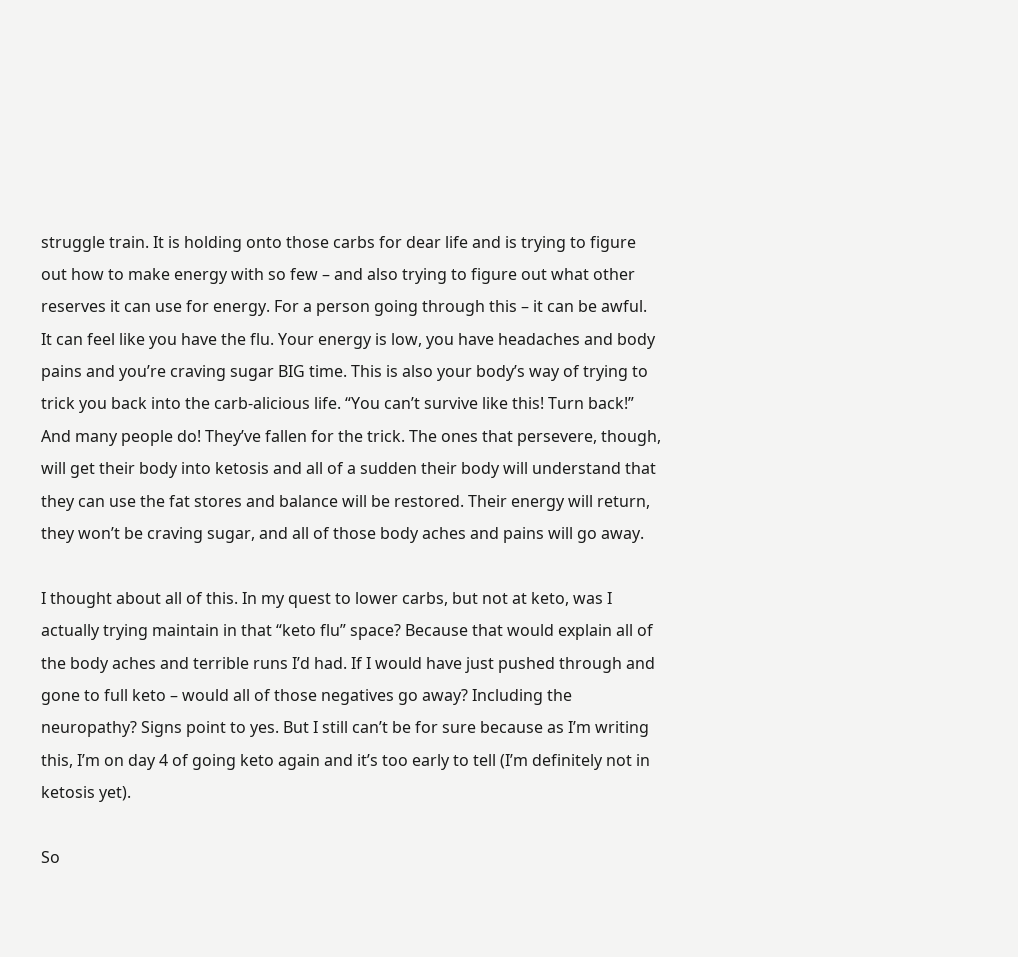struggle train. It is holding onto those carbs for dear life and is trying to figure out how to make energy with so few – and also trying to figure out what other reserves it can use for energy. For a person going through this – it can be awful. It can feel like you have the flu. Your energy is low, you have headaches and body pains and you’re craving sugar BIG time. This is also your body’s way of trying to trick you back into the carb-alicious life. “You can’t survive like this! Turn back!” And many people do! They’ve fallen for the trick. The ones that persevere, though, will get their body into ketosis and all of a sudden their body will understand that they can use the fat stores and balance will be restored. Their energy will return, they won’t be craving sugar, and all of those body aches and pains will go away.

I thought about all of this. In my quest to lower carbs, but not at keto, was I actually trying maintain in that “keto flu” space? Because that would explain all of the body aches and terrible runs I’d had. If I would have just pushed through and gone to full keto – would all of those negatives go away? Including the neuropathy? Signs point to yes. But I still can’t be for sure because as I’m writing this, I’m on day 4 of going keto again and it’s too early to tell (I’m definitely not in ketosis yet).

So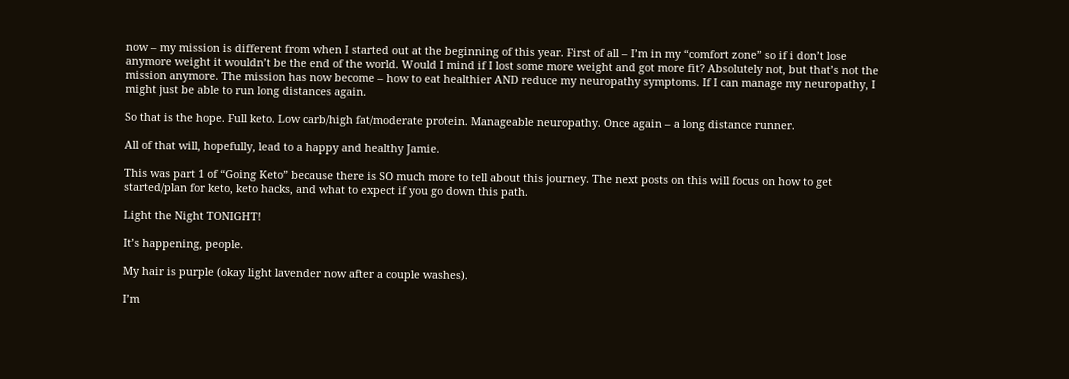now – my mission is different from when I started out at the beginning of this year. First of all – I’m in my “comfort zone” so if i don’t lose anymore weight it wouldn’t be the end of the world. Would I mind if I lost some more weight and got more fit? Absolutely not, but that’s not the mission anymore. The mission has now become – how to eat healthier AND reduce my neuropathy symptoms. If I can manage my neuropathy, I might just be able to run long distances again.

So that is the hope. Full keto. Low carb/high fat/moderate protein. Manageable neuropathy. Once again – a long distance runner.

All of that will, hopefully, lead to a happy and healthy Jamie.

This was part 1 of “Going Keto” because there is SO much more to tell about this journey. The next posts on this will focus on how to get started/plan for keto, keto hacks, and what to expect if you go down this path.

Light the Night TONIGHT!

It’s happening, people.

My hair is purple (okay light lavender now after a couple washes).

I’m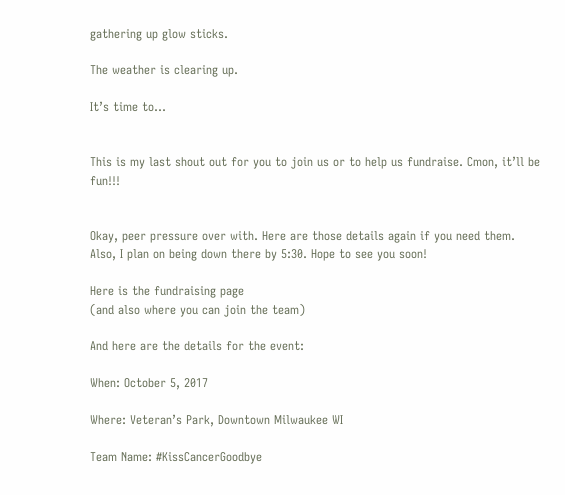gathering up glow sticks.

The weather is clearing up.

It’s time to…


This is my last shout out for you to join us or to help us fundraise. Cmon, it’ll be fun!!!


Okay, peer pressure over with. Here are those details again if you need them. Also, I plan on being down there by 5:30. Hope to see you soon!

Here is the fundraising page
(and also where you can join the team)

And here are the details for the event:

When: October 5, 2017

Where: Veteran’s Park, Downtown Milwaukee WI

Team Name: #KissCancerGoodbye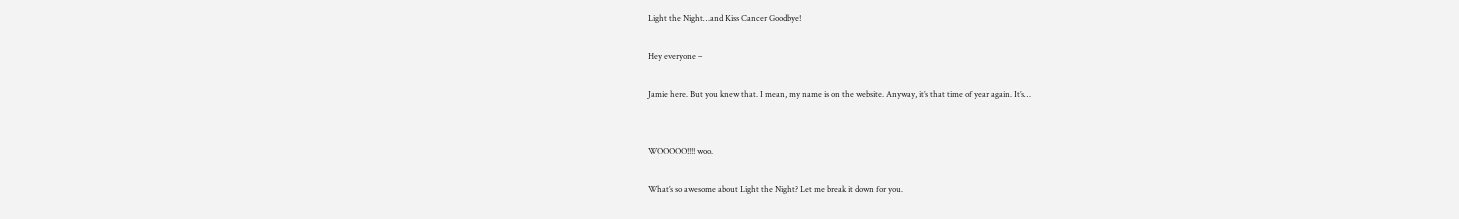Light the Night…and Kiss Cancer Goodbye!

Hey everyone –

Jamie here. But you knew that. I mean, my name is on the website. Anyway, it’s that time of year again. It’s…


WOOOOO!!!! woo.

What’s so awesome about Light the Night? Let me break it down for you.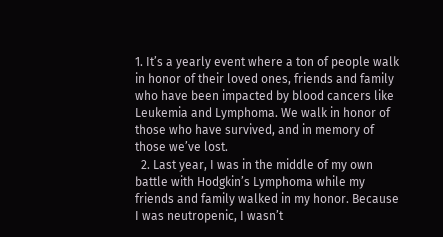1. It’s a yearly event where a ton of people walk in honor of their loved ones, friends and family who have been impacted by blood cancers like Leukemia and Lymphoma. We walk in honor of those who have survived, and in memory of those we’ve lost.
  2. Last year, I was in the middle of my own battle with Hodgkin’s Lymphoma while my friends and family walked in my honor. Because I was neutropenic, I wasn’t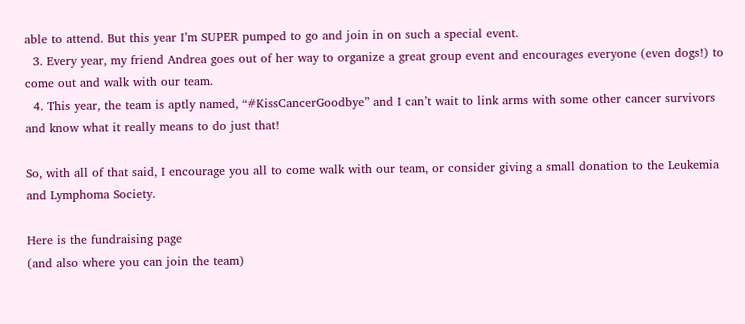able to attend. But this year I’m SUPER pumped to go and join in on such a special event.
  3. Every year, my friend Andrea goes out of her way to organize a great group event and encourages everyone (even dogs!) to come out and walk with our team.
  4. This year, the team is aptly named, “#KissCancerGoodbye” and I can’t wait to link arms with some other cancer survivors and know what it really means to do just that!

So, with all of that said, I encourage you all to come walk with our team, or consider giving a small donation to the Leukemia and Lymphoma Society.

Here is the fundraising page
(and also where you can join the team)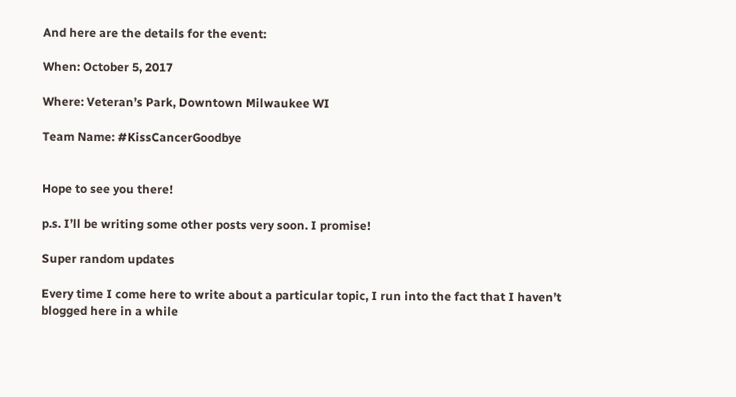And here are the details for the event:

When: October 5, 2017

Where: Veteran’s Park, Downtown Milwaukee WI

Team Name: #KissCancerGoodbye


Hope to see you there!

p.s. I’ll be writing some other posts very soon. I promise!

Super random updates

Every time I come here to write about a particular topic, I run into the fact that I haven’t blogged here in a while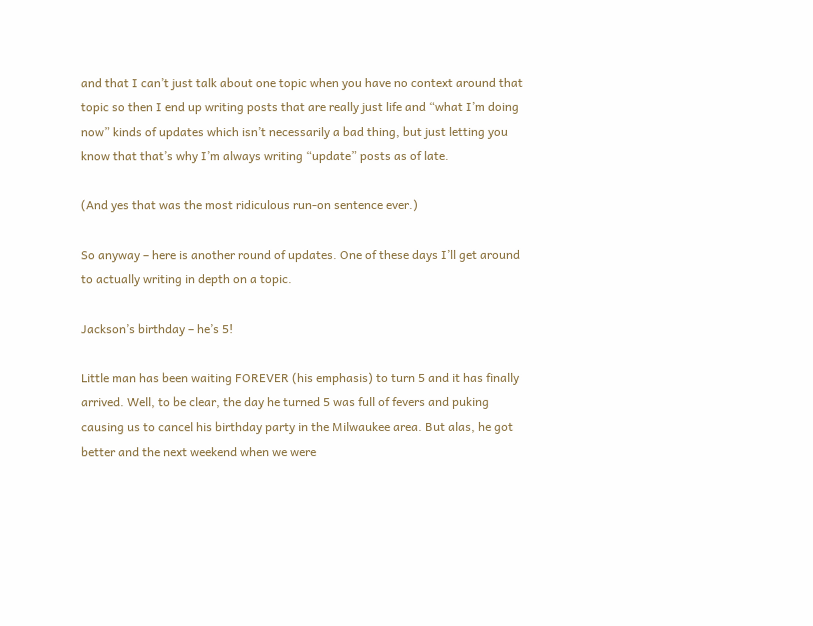and that I can’t just talk about one topic when you have no context around that topic so then I end up writing posts that are really just life and “what I’m doing now” kinds of updates which isn’t necessarily a bad thing, but just letting you know that that’s why I’m always writing “update” posts as of late.

(And yes that was the most ridiculous run-on sentence ever.)

So anyway – here is another round of updates. One of these days I’ll get around to actually writing in depth on a topic.

Jackson’s birthday – he’s 5!

Little man has been waiting FOREVER (his emphasis) to turn 5 and it has finally arrived. Well, to be clear, the day he turned 5 was full of fevers and puking causing us to cancel his birthday party in the Milwaukee area. But alas, he got better and the next weekend when we were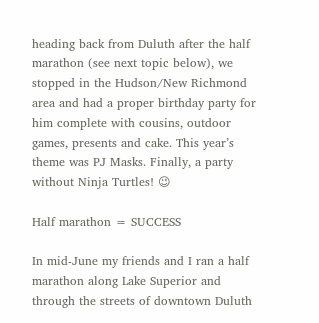heading back from Duluth after the half marathon (see next topic below), we stopped in the Hudson/New Richmond area and had a proper birthday party for him complete with cousins, outdoor games, presents and cake. This year’s theme was PJ Masks. Finally, a party without Ninja Turtles! 😉

Half marathon = SUCCESS

In mid-June my friends and I ran a half marathon along Lake Superior and through the streets of downtown Duluth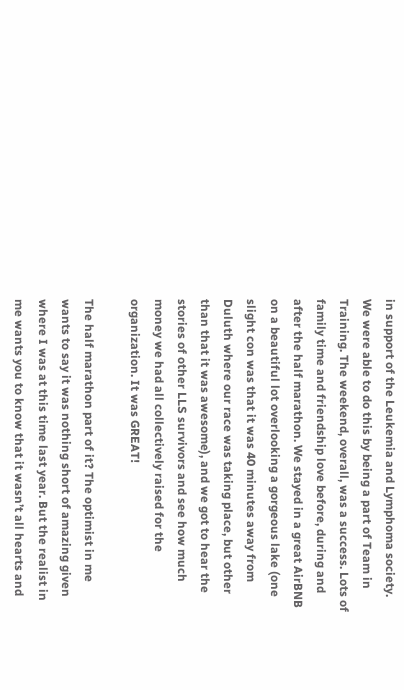in support of the Leukemia and Lymphoma society. We were able to do this by being a part of Team in Training. The weekend, overall, was a success. Lots of family time and friendship love before, during and after the half marathon. We stayed in a great AirBNB on a beautiful lot overlooking a gorgeous lake (one slight con was that it was 40 minutes away from Duluth where our race was taking place, but other than that it was awesome), and we got to hear the stories of other LLS survivors and see how much money we had all collectively raised for the organization. It was GREAT!

The half marathon part of it? The optimist in me wants to say it was nothing short of amazing given where I was at this time last year. But the realist in me wants you to know that it wasn’t all hearts and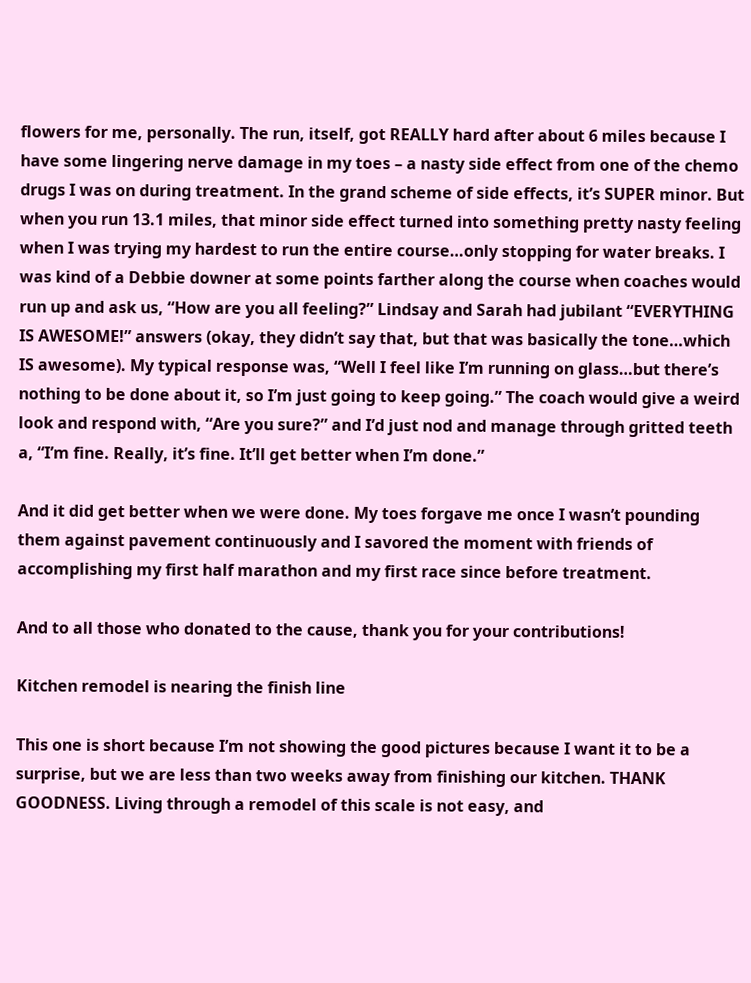flowers for me, personally. The run, itself, got REALLY hard after about 6 miles because I have some lingering nerve damage in my toes – a nasty side effect from one of the chemo drugs I was on during treatment. In the grand scheme of side effects, it’s SUPER minor. But when you run 13.1 miles, that minor side effect turned into something pretty nasty feeling when I was trying my hardest to run the entire course…only stopping for water breaks. I was kind of a Debbie downer at some points farther along the course when coaches would run up and ask us, “How are you all feeling?” Lindsay and Sarah had jubilant “EVERYTHING IS AWESOME!” answers (okay, they didn’t say that, but that was basically the tone…which IS awesome). My typical response was, “Well I feel like I’m running on glass…but there’s nothing to be done about it, so I’m just going to keep going.” The coach would give a weird look and respond with, “Are you sure?” and I’d just nod and manage through gritted teeth a, “I’m fine. Really, it’s fine. It’ll get better when I’m done.”

And it did get better when we were done. My toes forgave me once I wasn’t pounding them against pavement continuously and I savored the moment with friends of accomplishing my first half marathon and my first race since before treatment.

And to all those who donated to the cause, thank you for your contributions!

Kitchen remodel is nearing the finish line

This one is short because I’m not showing the good pictures because I want it to be a surprise, but we are less than two weeks away from finishing our kitchen. THANK GOODNESS. Living through a remodel of this scale is not easy, and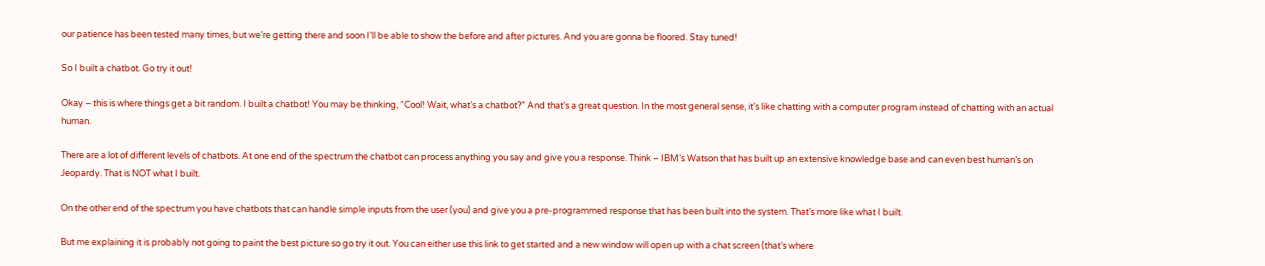our patience has been tested many times, but we’re getting there and soon I’ll be able to show the before and after pictures. And you are gonna be floored. Stay tuned!

So I built a chatbot. Go try it out!

Okay – this is where things get a bit random. I built a chatbot! You may be thinking, “Cool! Wait, what’s a chatbot?” And that’s a great question. In the most general sense, it’s like chatting with a computer program instead of chatting with an actual human.

There are a lot of different levels of chatbots. At one end of the spectrum the chatbot can process anything you say and give you a response. Think – IBM’s Watson that has built up an extensive knowledge base and can even best human’s on Jeopardy. That is NOT what I built.

On the other end of the spectrum you have chatbots that can handle simple inputs from the user (you) and give you a pre-programmed response that has been built into the system. That’s more like what I built.

But me explaining it is probably not going to paint the best picture so go try it out. You can either use this link to get started and a new window will open up with a chat screen (that’s where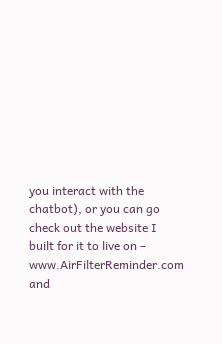you interact with the chatbot), or you can go check out the website I built for it to live on – www.AirFilterReminder.com and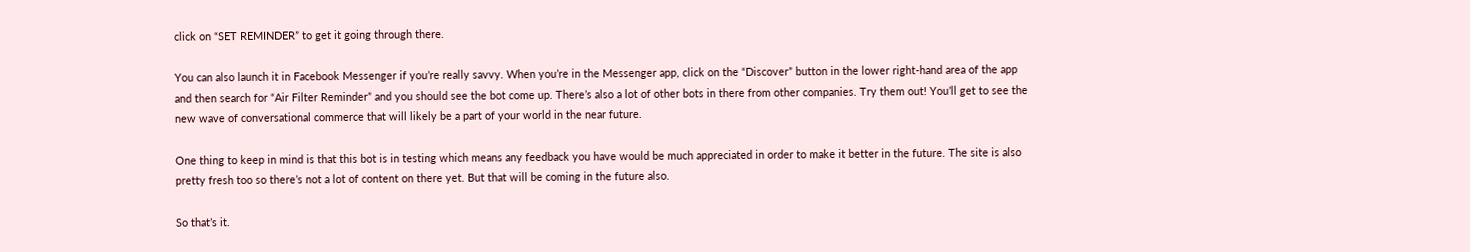click on “SET REMINDER” to get it going through there.

You can also launch it in Facebook Messenger if you’re really savvy. When you’re in the Messenger app, click on the “Discover” button in the lower right-hand area of the app and then search for “Air Filter Reminder” and you should see the bot come up. There’s also a lot of other bots in there from other companies. Try them out! You’ll get to see the new wave of conversational commerce that will likely be a part of your world in the near future.

One thing to keep in mind is that this bot is in testing which means any feedback you have would be much appreciated in order to make it better in the future. The site is also pretty fresh too so there’s not a lot of content on there yet. But that will be coming in the future also.

So that’s it.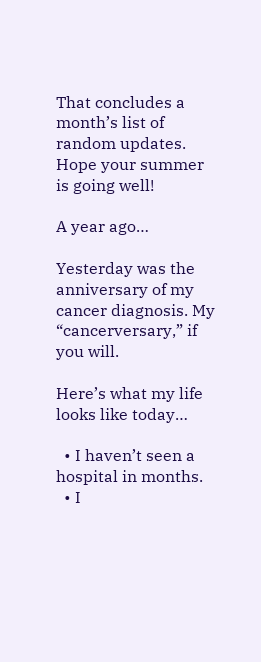That concludes a month’s list of random updates. Hope your summer is going well!

A year ago…

Yesterday was the anniversary of my cancer diagnosis. My “cancerversary,” if you will.

Here’s what my life looks like today…

  • I haven’t seen a hospital in months.
  • I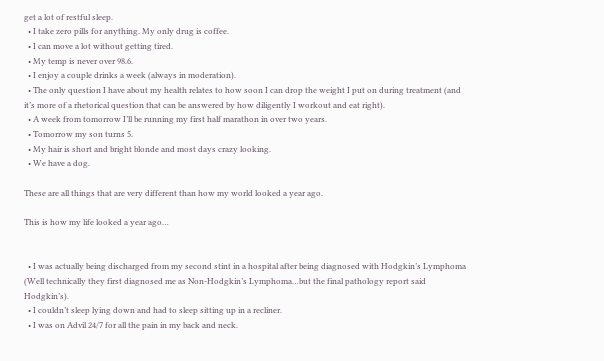get a lot of restful sleep.
  • I take zero pills for anything. My only drug is coffee.
  • I can move a lot without getting tired.
  • My temp is never over 98.6.
  • I enjoy a couple drinks a week (always in moderation).
  • The only question I have about my health relates to how soon I can drop the weight I put on during treatment (and it’s more of a rhetorical question that can be answered by how diligently I workout and eat right).
  • A week from tomorrow I’ll be running my first half marathon in over two years.
  • Tomorrow my son turns 5.
  • My hair is short and bright blonde and most days crazy looking.
  • We have a dog.

These are all things that are very different than how my world looked a year ago.

This is how my life looked a year ago…


  • I was actually being discharged from my second stint in a hospital after being diagnosed with Hodgkin’s Lymphoma (Well technically they first diagnosed me as Non-Hodgkin’s Lymphoma…but the final pathology report said Hodgkin’s).
  • I couldn’t sleep lying down and had to sleep sitting up in a recliner.
  • I was on Advil 24/7 for all the pain in my back and neck.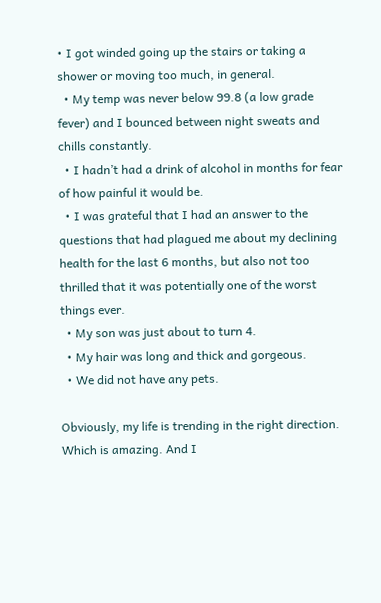• I got winded going up the stairs or taking a shower or moving too much, in general.
  • My temp was never below 99.8 (a low grade fever) and I bounced between night sweats and chills constantly.
  • I hadn’t had a drink of alcohol in months for fear of how painful it would be.
  • I was grateful that I had an answer to the questions that had plagued me about my declining health for the last 6 months, but also not too thrilled that it was potentially one of the worst things ever.
  • My son was just about to turn 4.
  • My hair was long and thick and gorgeous.
  • We did not have any pets.

Obviously, my life is trending in the right direction. Which is amazing. And I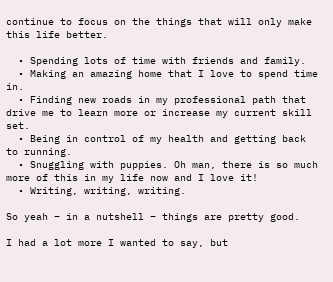continue to focus on the things that will only make this life better.

  • Spending lots of time with friends and family.
  • Making an amazing home that I love to spend time in.
  • Finding new roads in my professional path that drive me to learn more or increase my current skill set.
  • Being in control of my health and getting back to running.
  • Snuggling with puppies. Oh man, there is so much more of this in my life now and I love it!
  • Writing, writing, writing.

So yeah – in a nutshell – things are pretty good.

I had a lot more I wanted to say, but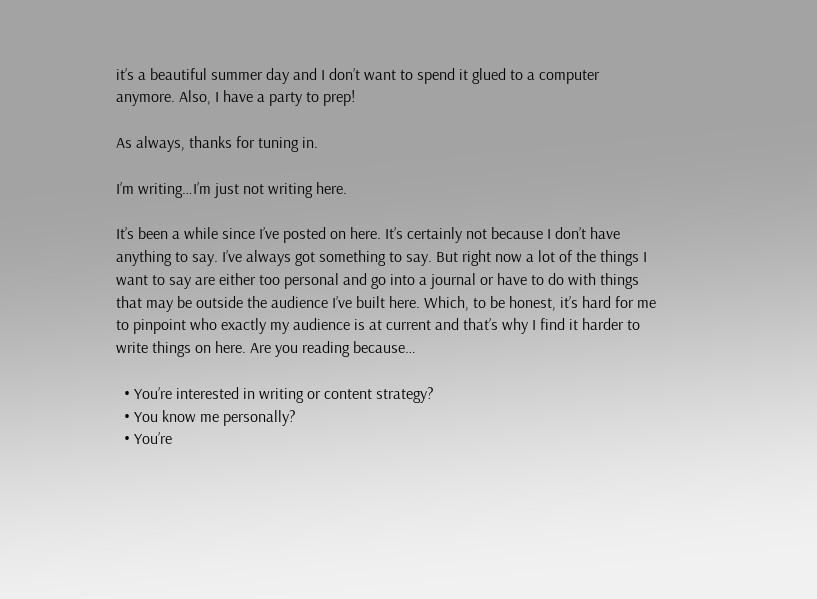it’s a beautiful summer day and I don’t want to spend it glued to a computer anymore. Also, I have a party to prep!

As always, thanks for tuning in.

I’m writing…I’m just not writing here.

It’s been a while since I’ve posted on here. It’s certainly not because I don’t have anything to say. I’ve always got something to say. But right now a lot of the things I want to say are either too personal and go into a journal or have to do with things that may be outside the audience I’ve built here. Which, to be honest, it’s hard for me to pinpoint who exactly my audience is at current and that’s why I find it harder to write things on here. Are you reading because…

  • You’re interested in writing or content strategy?
  • You know me personally?
  • You’re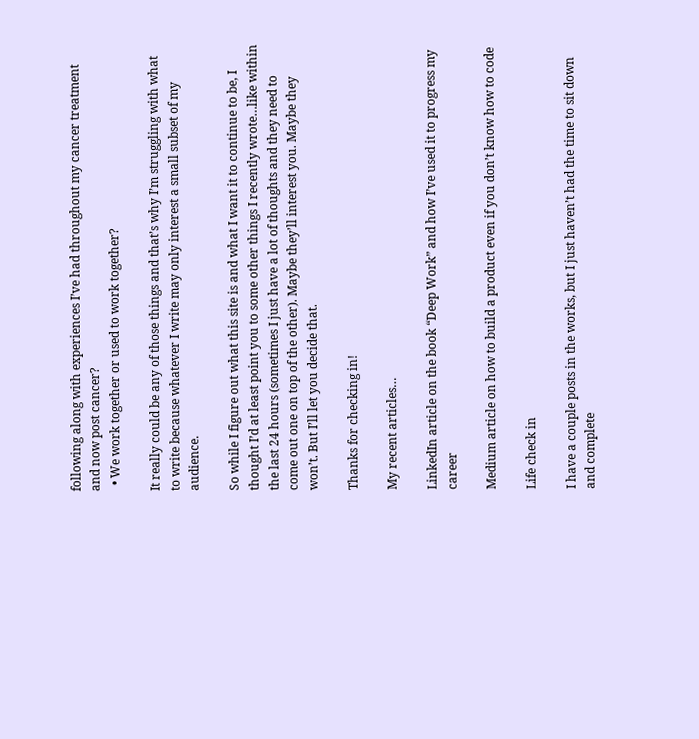following along with experiences I’ve had throughout my cancer treatment and now post cancer?
  • We work together or used to work together?

It really could be any of those things and that’s why I’m struggling with what to write because whatever I write may only interest a small subset of my audience.

So while I figure out what this site is and what I want it to continue to be, I thought I’d at least point you to some other things I recently wrote…like within the last 24 hours (sometimes I just have a lot of thoughts and they need to come out one on top of the other). Maybe they’ll interest you. Maybe they won’t. But I’ll let you decide that.

Thanks for checking in!

My recent articles…

LinkedIn article on the book “Deep Work” and how I’ve used it to progress my career

Medium article on how to build a product even if you don’t know how to code

Life check in

I have a couple posts in the works, but I just haven’t had the time to sit down and complete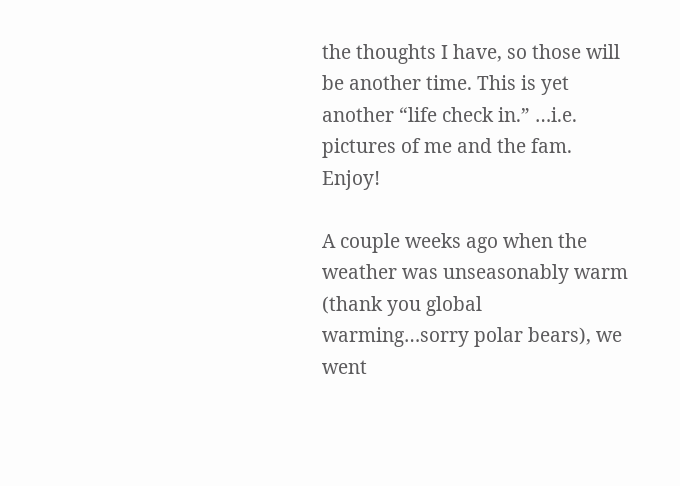the thoughts I have, so those will be another time. This is yet another “life check in.” …i.e. pictures of me and the fam. Enjoy!

A couple weeks ago when the weather was unseasonably warm (thank you global warming…sorry polar bears), we went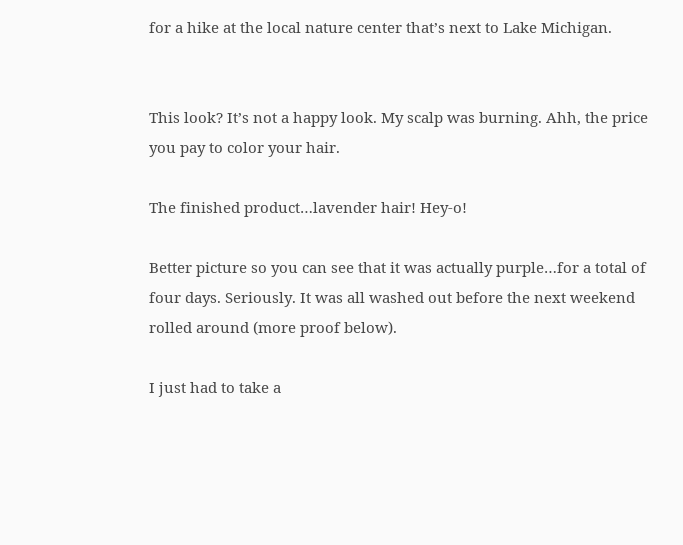for a hike at the local nature center that’s next to Lake Michigan.


This look? It’s not a happy look. My scalp was burning. Ahh, the price you pay to color your hair.

The finished product…lavender hair! Hey-o!

Better picture so you can see that it was actually purple…for a total of four days. Seriously. It was all washed out before the next weekend rolled around (more proof below).

I just had to take a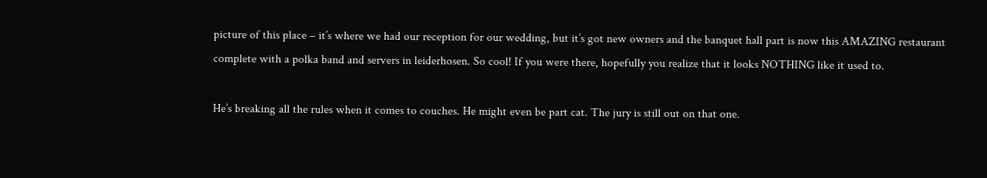picture of this place – it’s where we had our reception for our wedding, but it’s got new owners and the banquet hall part is now this AMAZING restaurant complete with a polka band and servers in leiderhosen. So cool! If you were there, hopefully you realize that it looks NOTHING like it used to.

He’s breaking all the rules when it comes to couches. He might even be part cat. The jury is still out on that one.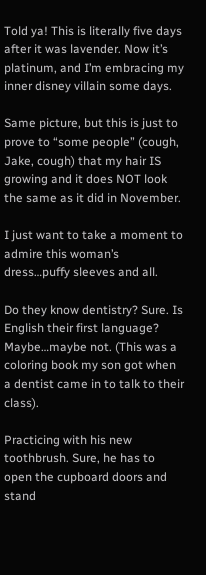Told ya! This is literally five days after it was lavender. Now it’s platinum, and I’m embracing my inner disney villain some days.

Same picture, but this is just to prove to “some people” (cough, Jake, cough) that my hair IS growing and it does NOT look the same as it did in November.

I just want to take a moment to admire this woman’s dress…puffy sleeves and all.

Do they know dentistry? Sure. Is English their first language? Maybe…maybe not. (This was a coloring book my son got when a dentist came in to talk to their class).

Practicing with his new toothbrush. Sure, he has to open the cupboard doors and stand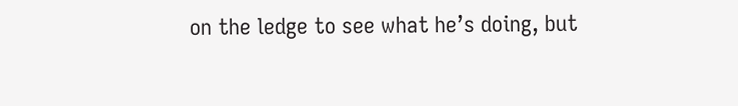on the ledge to see what he’s doing, but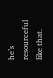he’s resourceful like that.